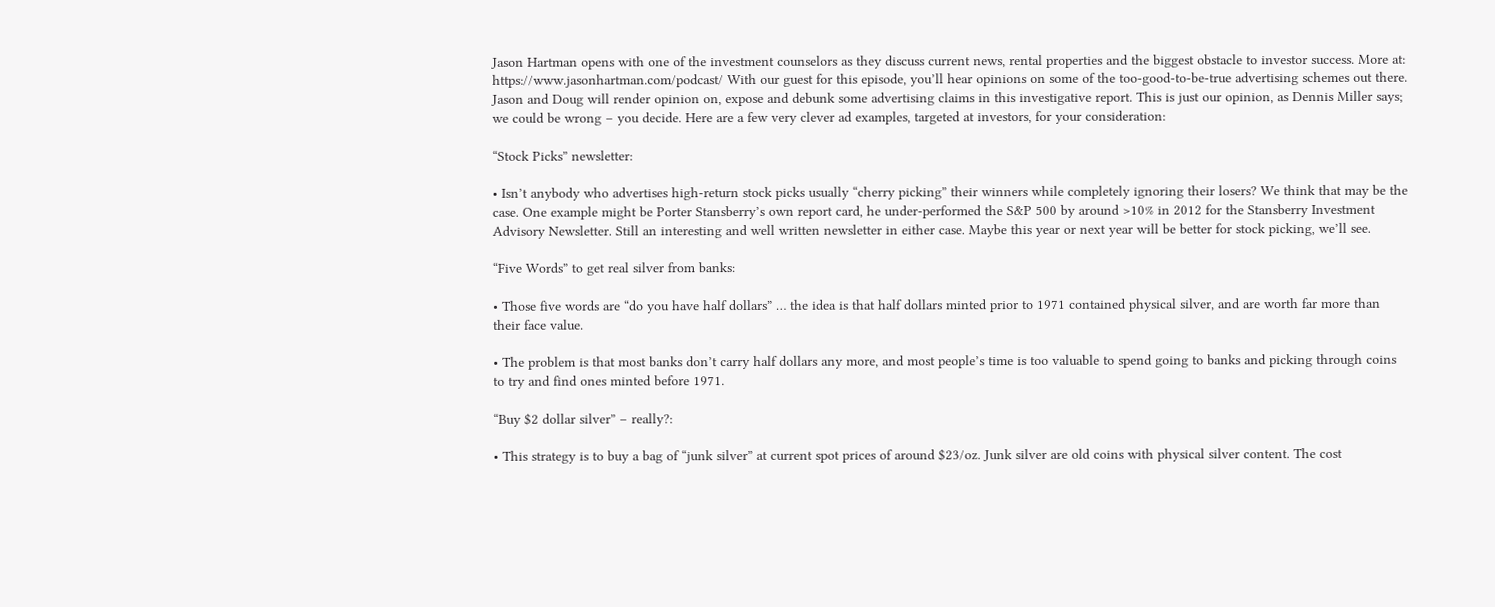Jason Hartman opens with one of the investment counselors as they discuss current news, rental properties and the biggest obstacle to investor success. More at: https://www.jasonhartman.com/podcast/ With our guest for this episode, you’ll hear opinions on some of the too-good-to-be-true advertising schemes out there. Jason and Doug will render opinion on, expose and debunk some advertising claims in this investigative report. This is just our opinion, as Dennis Miller says; we could be wrong – you decide. Here are a few very clever ad examples, targeted at investors, for your consideration:

“Stock Picks” newsletter:

• Isn’t anybody who advertises high-return stock picks usually “cherry picking” their winners while completely ignoring their losers? We think that may be the case. One example might be Porter Stansberry’s own report card, he under-performed the S&P 500 by around >10% in 2012 for the Stansberry Investment Advisory Newsletter. Still an interesting and well written newsletter in either case. Maybe this year or next year will be better for stock picking, we’ll see.

“Five Words” to get real silver from banks:

• Those five words are “do you have half dollars” … the idea is that half dollars minted prior to 1971 contained physical silver, and are worth far more than their face value.

• The problem is that most banks don’t carry half dollars any more, and most people’s time is too valuable to spend going to banks and picking through coins to try and find ones minted before 1971.

“Buy $2 dollar silver” – really?:

• This strategy is to buy a bag of “junk silver” at current spot prices of around $23/oz. Junk silver are old coins with physical silver content. The cost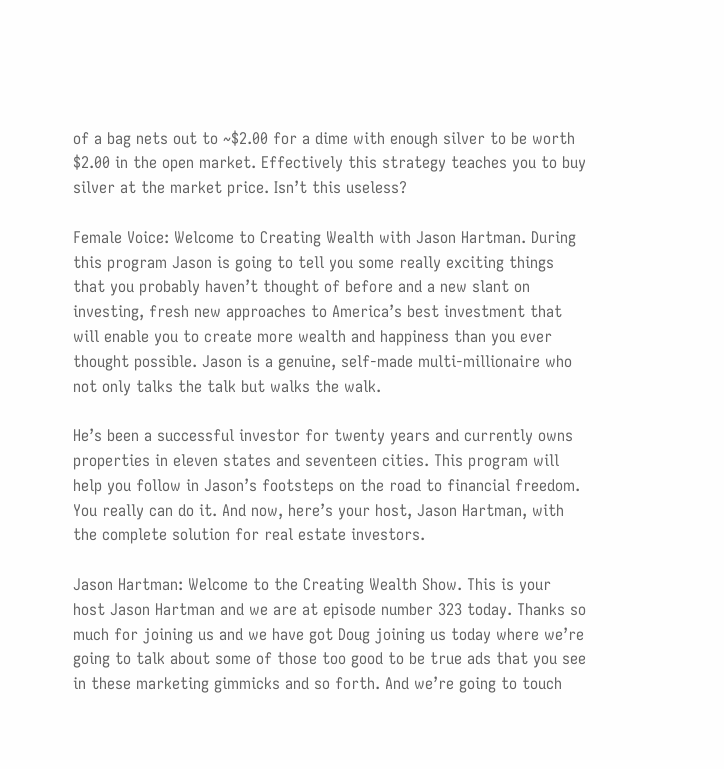of a bag nets out to ~$2.00 for a dime with enough silver to be worth $2.00 in the open market. Effectively this strategy teaches you to buy silver at the market price. Isn’t this useless?

Female Voice: Welcome to Creating Wealth with Jason Hartman. During this program Jason is going to tell you some really exciting things that you probably haven’t thought of before and a new slant on investing, fresh new approaches to America’s best investment that will enable you to create more wealth and happiness than you ever thought possible. Jason is a genuine, self-made multi-millionaire who not only talks the talk but walks the walk.

He’s been a successful investor for twenty years and currently owns properties in eleven states and seventeen cities. This program will help you follow in Jason’s footsteps on the road to financial freedom. You really can do it. And now, here’s your host, Jason Hartman, with the complete solution for real estate investors.

Jason Hartman: Welcome to the Creating Wealth Show. This is your host Jason Hartman and we are at episode number 323 today. Thanks so much for joining us and we have got Doug joining us today where we’re going to talk about some of those too good to be true ads that you see in these marketing gimmicks and so forth. And we’re going to touch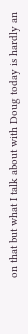on that but what I talk about with Doug today is hardly an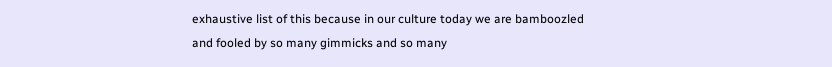exhaustive list of this because in our culture today we are bamboozled and fooled by so many gimmicks and so many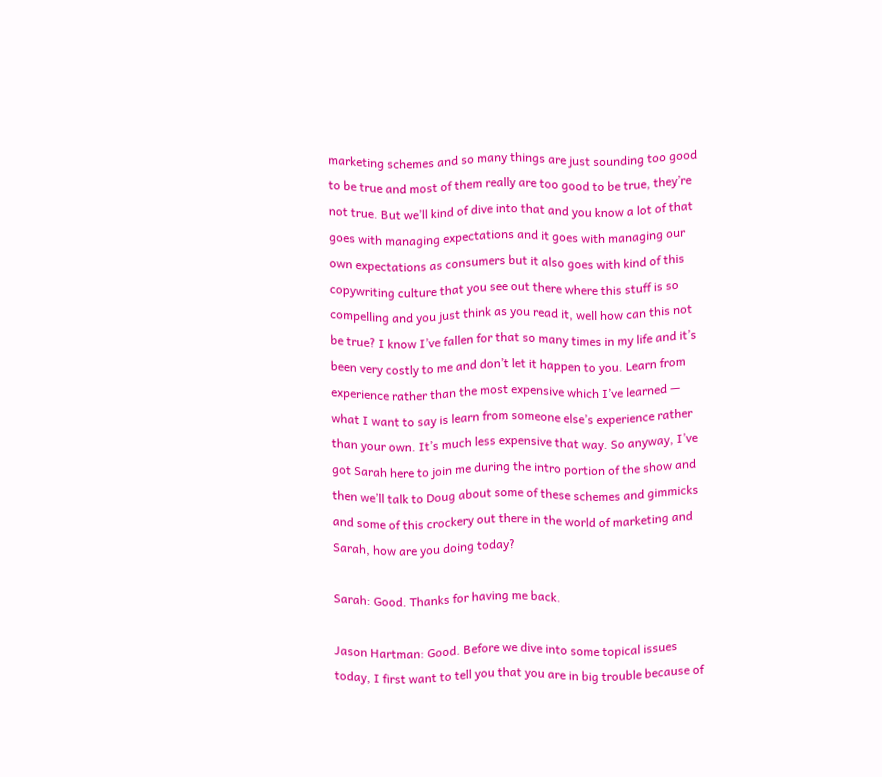marketing schemes and so many things are just sounding too good to be true and most of them really are too good to be true, they’re not true. But we’ll kind of dive into that and you know a lot of that goes with managing expectations and it goes with managing our own expectations as consumers but it also goes with kind of this copywriting culture that you see out there where this stuff is so compelling and you just think as you read it, well how can this not be true? I know I’ve fallen for that so many times in my life and it’s been very costly to me and don’t let it happen to you. Learn from experience rather than the most expensive which I’ve learned — what I want to say is learn from someone else’s experience rather than your own. It’s much less expensive that way. So anyway, I’ve got Sarah here to join me during the intro portion of the show and then we’ll talk to Doug about some of these schemes and gimmicks and some of this crockery out there in the world of marketing and Sarah, how are you doing today?

Sarah: Good. Thanks for having me back.

Jason Hartman: Good. Before we dive into some topical issues today, I first want to tell you that you are in big trouble because of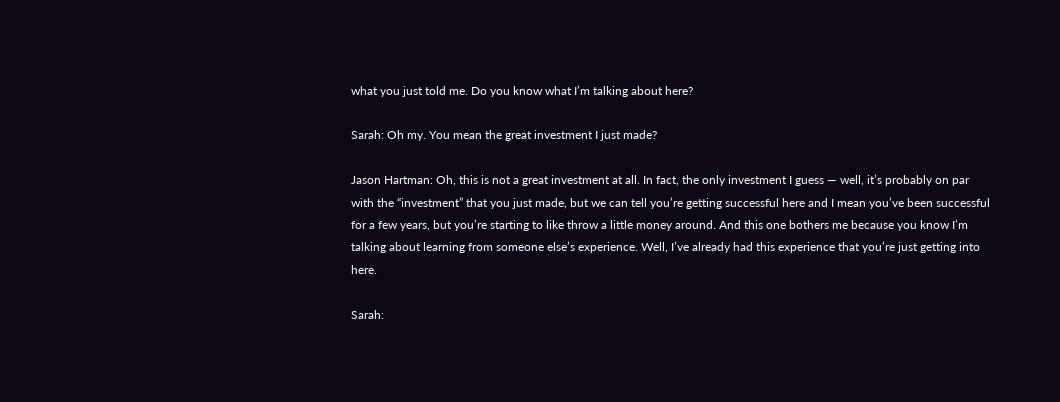what you just told me. Do you know what I’m talking about here?

Sarah: Oh my. You mean the great investment I just made?

Jason Hartman: Oh, this is not a great investment at all. In fact, the only investment I guess — well, it’s probably on par with the “investment” that you just made, but we can tell you’re getting successful here and I mean you’ve been successful for a few years, but you’re starting to like throw a little money around. And this one bothers me because you know I’m talking about learning from someone else’s experience. Well, I’ve already had this experience that you’re just getting into here.

Sarah: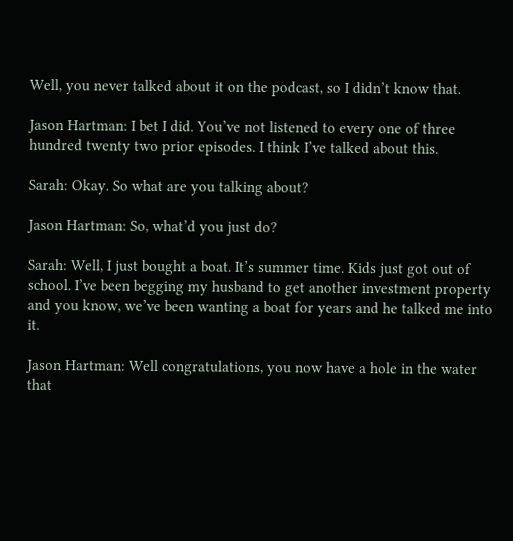Well, you never talked about it on the podcast, so I didn’t know that.

Jason Hartman: I bet I did. You’ve not listened to every one of three hundred twenty two prior episodes. I think I’ve talked about this.

Sarah: Okay. So what are you talking about?

Jason Hartman: So, what’d you just do?

Sarah: Well, I just bought a boat. It’s summer time. Kids just got out of school. I’ve been begging my husband to get another investment property and you know, we’ve been wanting a boat for years and he talked me into it.

Jason Hartman: Well congratulations, you now have a hole in the water that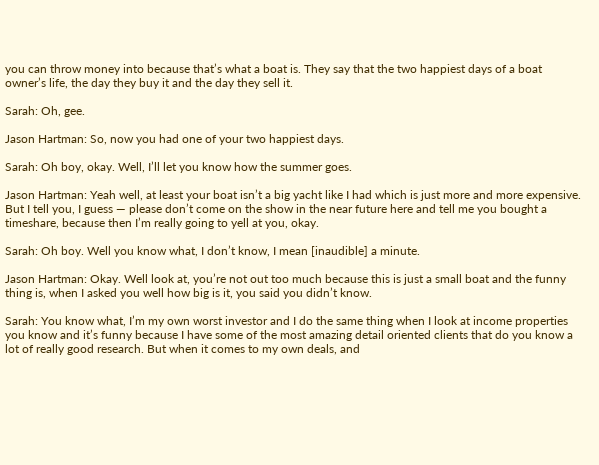you can throw money into because that’s what a boat is. They say that the two happiest days of a boat owner’s life, the day they buy it and the day they sell it.

Sarah: Oh, gee.

Jason Hartman: So, now you had one of your two happiest days.

Sarah: Oh boy, okay. Well, I’ll let you know how the summer goes.

Jason Hartman: Yeah well, at least your boat isn’t a big yacht like I had which is just more and more expensive. But I tell you, I guess — please don’t come on the show in the near future here and tell me you bought a timeshare, because then I’m really going to yell at you, okay.

Sarah: Oh boy. Well you know what, I don’t know, I mean [inaudible] a minute.

Jason Hartman: Okay. Well look at, you’re not out too much because this is just a small boat and the funny thing is, when I asked you well how big is it, you said you didn’t know.

Sarah: You know what, I’m my own worst investor and I do the same thing when I look at income properties you know and it’s funny because I have some of the most amazing detail oriented clients that do you know a lot of really good research. But when it comes to my own deals, and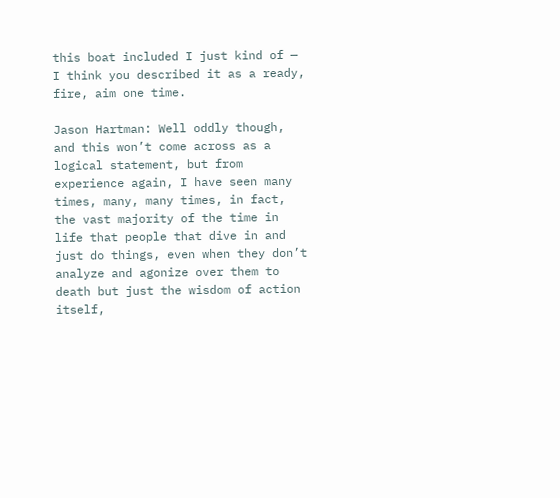this boat included I just kind of — I think you described it as a ready, fire, aim one time.

Jason Hartman: Well oddly though, and this won’t come across as a logical statement, but from experience again, I have seen many times, many, many times, in fact, the vast majority of the time in life that people that dive in and just do things, even when they don’t analyze and agonize over them to death but just the wisdom of action itself,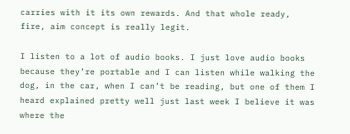carries with it its own rewards. And that whole ready, fire, aim concept is really legit.

I listen to a lot of audio books. I just love audio books because they’re portable and I can listen while walking the dog, in the car, when I can’t be reading, but one of them I heard explained pretty well just last week I believe it was where the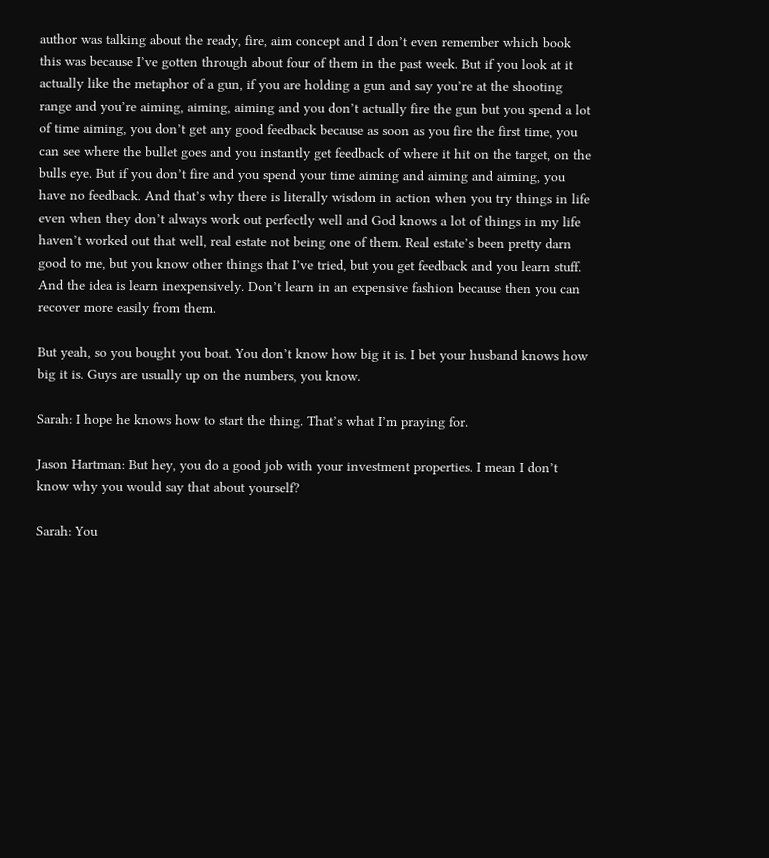author was talking about the ready, fire, aim concept and I don’t even remember which book this was because I’ve gotten through about four of them in the past week. But if you look at it actually like the metaphor of a gun, if you are holding a gun and say you’re at the shooting range and you’re aiming, aiming, aiming and you don’t actually fire the gun but you spend a lot of time aiming, you don’t get any good feedback because as soon as you fire the first time, you can see where the bullet goes and you instantly get feedback of where it hit on the target, on the bulls eye. But if you don’t fire and you spend your time aiming and aiming and aiming, you have no feedback. And that’s why there is literally wisdom in action when you try things in life even when they don’t always work out perfectly well and God knows a lot of things in my life haven’t worked out that well, real estate not being one of them. Real estate’s been pretty darn good to me, but you know other things that I’ve tried, but you get feedback and you learn stuff. And the idea is learn inexpensively. Don’t learn in an expensive fashion because then you can recover more easily from them.

But yeah, so you bought you boat. You don’t know how big it is. I bet your husband knows how big it is. Guys are usually up on the numbers, you know.

Sarah: I hope he knows how to start the thing. That’s what I’m praying for.

Jason Hartman: But hey, you do a good job with your investment properties. I mean I don’t know why you would say that about yourself?

Sarah: You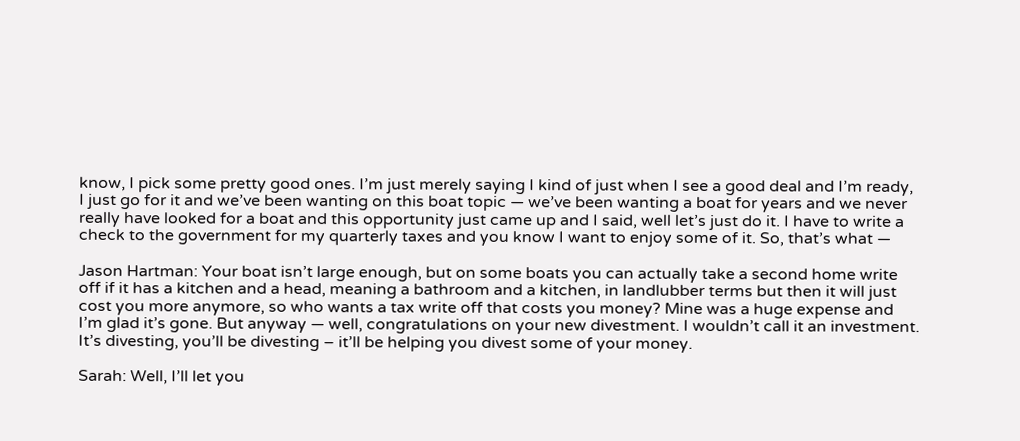know, I pick some pretty good ones. I’m just merely saying I kind of just when I see a good deal and I’m ready, I just go for it and we’ve been wanting on this boat topic — we’ve been wanting a boat for years and we never really have looked for a boat and this opportunity just came up and I said, well let’s just do it. I have to write a check to the government for my quarterly taxes and you know I want to enjoy some of it. So, that’s what —

Jason Hartman: Your boat isn’t large enough, but on some boats you can actually take a second home write off if it has a kitchen and a head, meaning a bathroom and a kitchen, in landlubber terms but then it will just cost you more anymore, so who wants a tax write off that costs you money? Mine was a huge expense and I’m glad it’s gone. But anyway — well, congratulations on your new divestment. I wouldn’t call it an investment. It’s divesting, you’ll be divesting – it’ll be helping you divest some of your money.

Sarah: Well, I’ll let you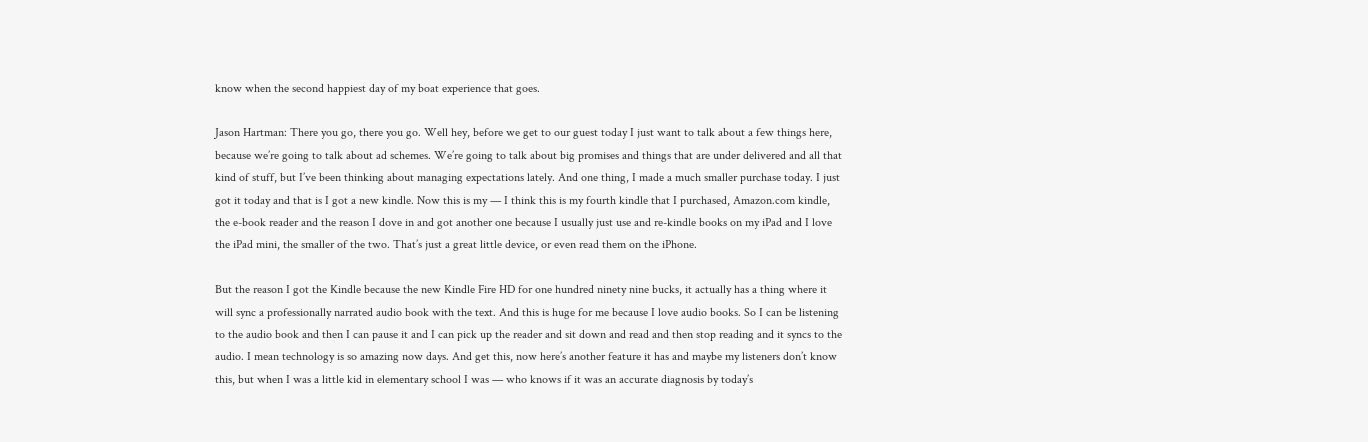know when the second happiest day of my boat experience that goes.

Jason Hartman: There you go, there you go. Well hey, before we get to our guest today I just want to talk about a few things here, because we’re going to talk about ad schemes. We’re going to talk about big promises and things that are under delivered and all that kind of stuff, but I’ve been thinking about managing expectations lately. And one thing, I made a much smaller purchase today. I just got it today and that is I got a new kindle. Now this is my — I think this is my fourth kindle that I purchased, Amazon.com kindle, the e-book reader and the reason I dove in and got another one because I usually just use and re-kindle books on my iPad and I love the iPad mini, the smaller of the two. That’s just a great little device, or even read them on the iPhone.

But the reason I got the Kindle because the new Kindle Fire HD for one hundred ninety nine bucks, it actually has a thing where it will sync a professionally narrated audio book with the text. And this is huge for me because I love audio books. So I can be listening to the audio book and then I can pause it and I can pick up the reader and sit down and read and then stop reading and it syncs to the audio. I mean technology is so amazing now days. And get this, now here’s another feature it has and maybe my listeners don’t know this, but when I was a little kid in elementary school I was — who knows if it was an accurate diagnosis by today’s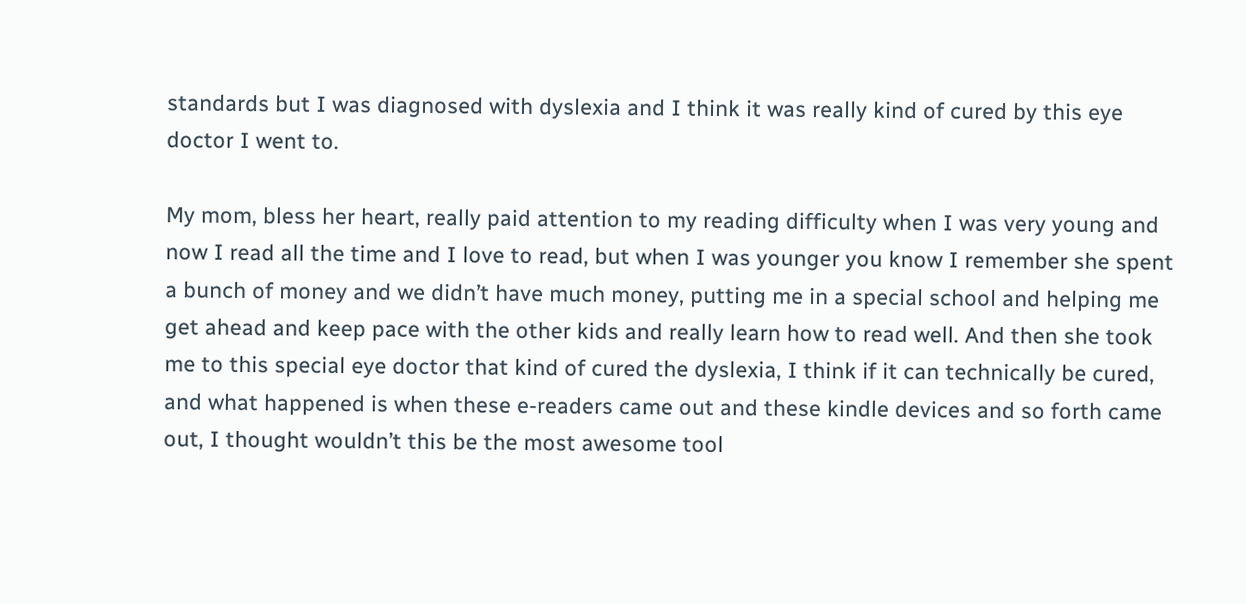standards but I was diagnosed with dyslexia and I think it was really kind of cured by this eye doctor I went to.

My mom, bless her heart, really paid attention to my reading difficulty when I was very young and now I read all the time and I love to read, but when I was younger you know I remember she spent a bunch of money and we didn’t have much money, putting me in a special school and helping me get ahead and keep pace with the other kids and really learn how to read well. And then she took me to this special eye doctor that kind of cured the dyslexia, I think if it can technically be cured, and what happened is when these e-readers came out and these kindle devices and so forth came out, I thought wouldn’t this be the most awesome tool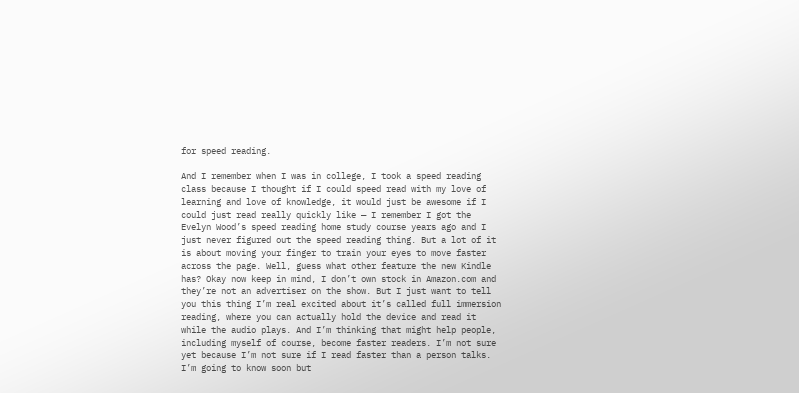for speed reading.

And I remember when I was in college, I took a speed reading class because I thought if I could speed read with my love of learning and love of knowledge, it would just be awesome if I could just read really quickly like — I remember I got the Evelyn Wood’s speed reading home study course years ago and I just never figured out the speed reading thing. But a lot of it is about moving your finger to train your eyes to move faster across the page. Well, guess what other feature the new Kindle has? Okay now keep in mind, I don’t own stock in Amazon.com and they’re not an advertiser on the show. But I just want to tell you this thing I’m real excited about it’s called full immersion reading, where you can actually hold the device and read it while the audio plays. And I’m thinking that might help people, including myself of course, become faster readers. I’m not sure yet because I’m not sure if I read faster than a person talks. I’m going to know soon but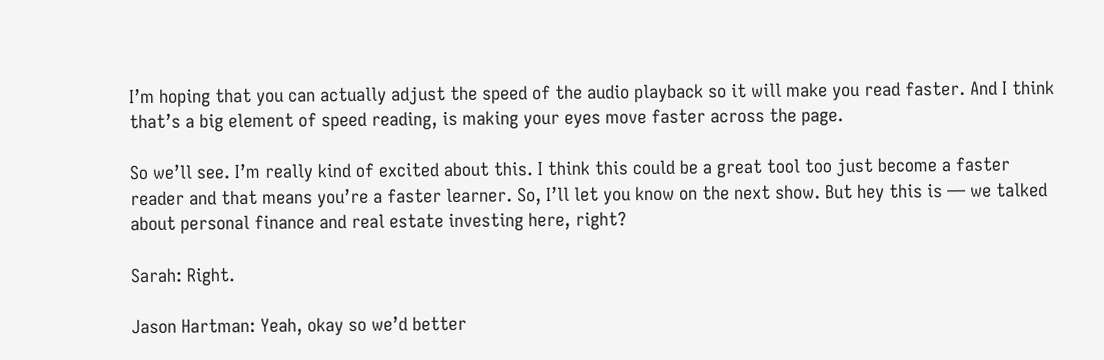I’m hoping that you can actually adjust the speed of the audio playback so it will make you read faster. And I think that’s a big element of speed reading, is making your eyes move faster across the page.

So we’ll see. I’m really kind of excited about this. I think this could be a great tool too just become a faster reader and that means you’re a faster learner. So, I’ll let you know on the next show. But hey this is — we talked about personal finance and real estate investing here, right?

Sarah: Right.

Jason Hartman: Yeah, okay so we’d better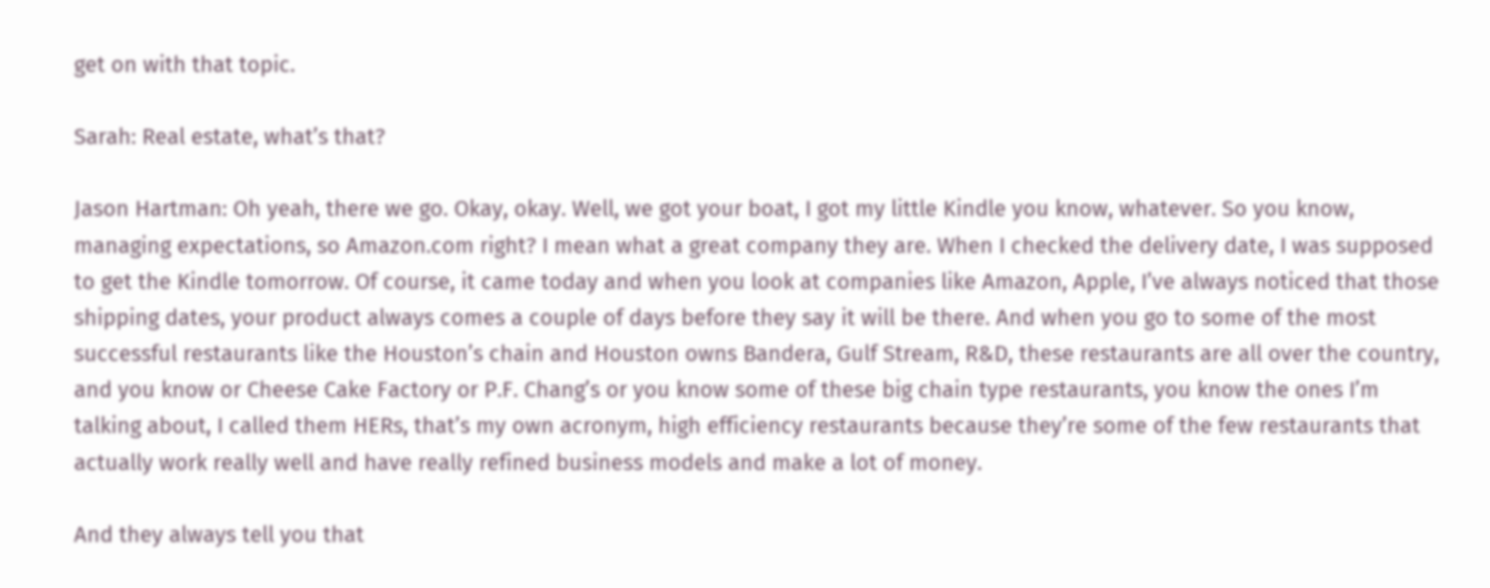get on with that topic.

Sarah: Real estate, what’s that?

Jason Hartman: Oh yeah, there we go. Okay, okay. Well, we got your boat, I got my little Kindle you know, whatever. So you know, managing expectations, so Amazon.com right? I mean what a great company they are. When I checked the delivery date, I was supposed to get the Kindle tomorrow. Of course, it came today and when you look at companies like Amazon, Apple, I’ve always noticed that those shipping dates, your product always comes a couple of days before they say it will be there. And when you go to some of the most successful restaurants like the Houston’s chain and Houston owns Bandera, Gulf Stream, R&D, these restaurants are all over the country, and you know or Cheese Cake Factory or P.F. Chang’s or you know some of these big chain type restaurants, you know the ones I’m talking about, I called them HERs, that’s my own acronym, high efficiency restaurants because they’re some of the few restaurants that actually work really well and have really refined business models and make a lot of money.

And they always tell you that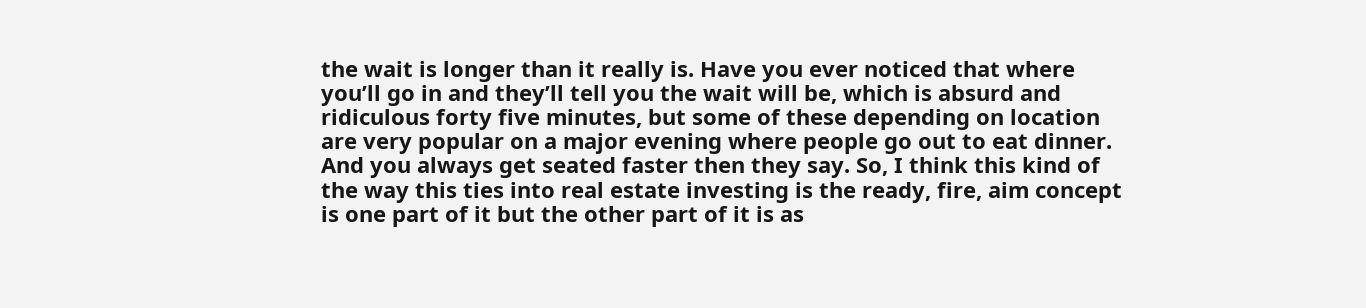the wait is longer than it really is. Have you ever noticed that where you’ll go in and they’ll tell you the wait will be, which is absurd and ridiculous forty five minutes, but some of these depending on location are very popular on a major evening where people go out to eat dinner. And you always get seated faster then they say. So, I think this kind of the way this ties into real estate investing is the ready, fire, aim concept is one part of it but the other part of it is as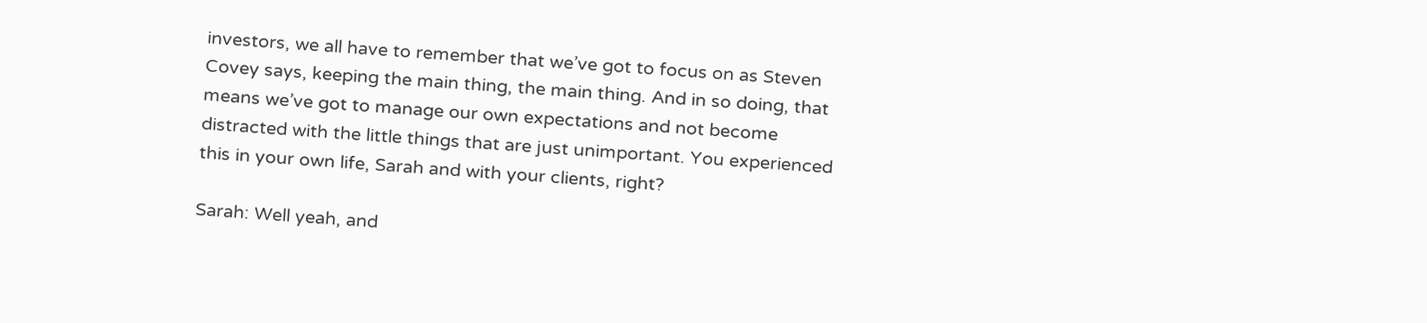investors, we all have to remember that we’ve got to focus on as Steven Covey says, keeping the main thing, the main thing. And in so doing, that means we’ve got to manage our own expectations and not become distracted with the little things that are just unimportant. You experienced this in your own life, Sarah and with your clients, right?

Sarah: Well yeah, and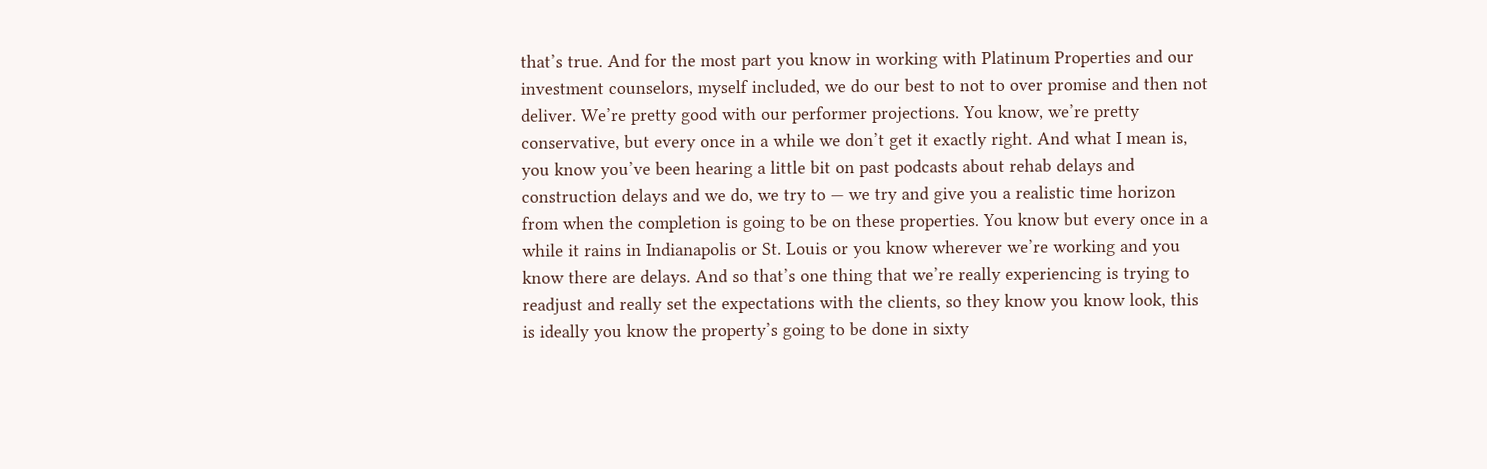that’s true. And for the most part you know in working with Platinum Properties and our investment counselors, myself included, we do our best to not to over promise and then not deliver. We’re pretty good with our performer projections. You know, we’re pretty conservative, but every once in a while we don’t get it exactly right. And what I mean is, you know you’ve been hearing a little bit on past podcasts about rehab delays and construction delays and we do, we try to — we try and give you a realistic time horizon from when the completion is going to be on these properties. You know but every once in a while it rains in Indianapolis or St. Louis or you know wherever we’re working and you know there are delays. And so that’s one thing that we’re really experiencing is trying to readjust and really set the expectations with the clients, so they know you know look, this is ideally you know the property’s going to be done in sixty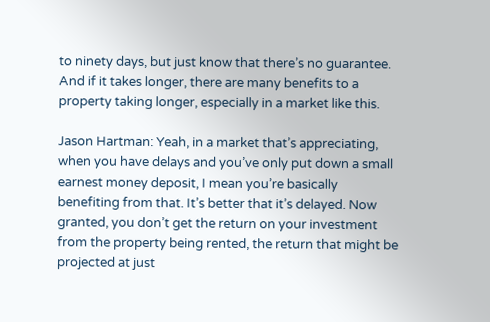to ninety days, but just know that there’s no guarantee. And if it takes longer, there are many benefits to a property taking longer, especially in a market like this.

Jason Hartman: Yeah, in a market that’s appreciating, when you have delays and you’ve only put down a small earnest money deposit, I mean you’re basically benefiting from that. It’s better that it’s delayed. Now granted, you don’t get the return on your investment from the property being rented, the return that might be projected at just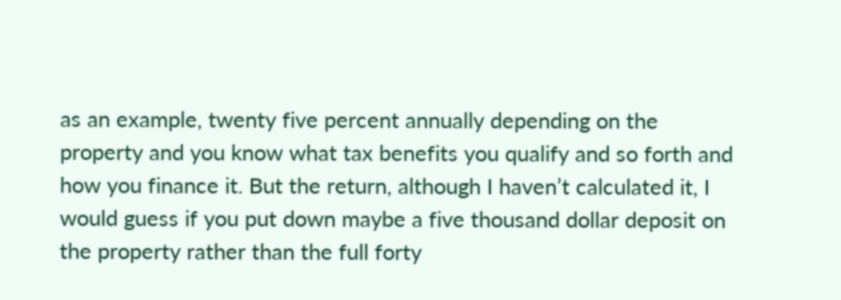as an example, twenty five percent annually depending on the property and you know what tax benefits you qualify and so forth and how you finance it. But the return, although I haven’t calculated it, I would guess if you put down maybe a five thousand dollar deposit on the property rather than the full forty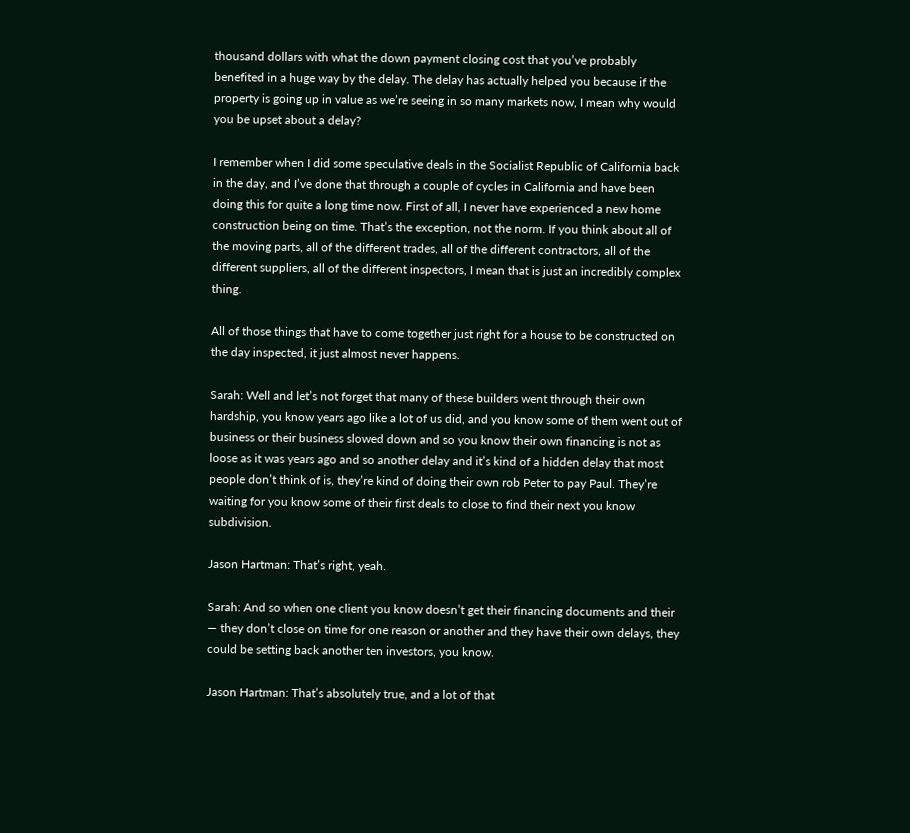thousand dollars with what the down payment closing cost that you’ve probably benefited in a huge way by the delay. The delay has actually helped you because if the property is going up in value as we’re seeing in so many markets now, I mean why would you be upset about a delay?

I remember when I did some speculative deals in the Socialist Republic of California back in the day, and I’ve done that through a couple of cycles in California and have been doing this for quite a long time now. First of all, I never have experienced a new home construction being on time. That’s the exception, not the norm. If you think about all of the moving parts, all of the different trades, all of the different contractors, all of the different suppliers, all of the different inspectors, I mean that is just an incredibly complex thing.

All of those things that have to come together just right for a house to be constructed on the day inspected, it just almost never happens.

Sarah: Well and let’s not forget that many of these builders went through their own hardship, you know years ago like a lot of us did, and you know some of them went out of business or their business slowed down and so you know their own financing is not as loose as it was years ago and so another delay and it’s kind of a hidden delay that most people don’t think of is, they’re kind of doing their own rob Peter to pay Paul. They’re waiting for you know some of their first deals to close to find their next you know subdivision.

Jason Hartman: That’s right, yeah.

Sarah: And so when one client you know doesn’t get their financing documents and their — they don’t close on time for one reason or another and they have their own delays, they could be setting back another ten investors, you know.

Jason Hartman: That’s absolutely true, and a lot of that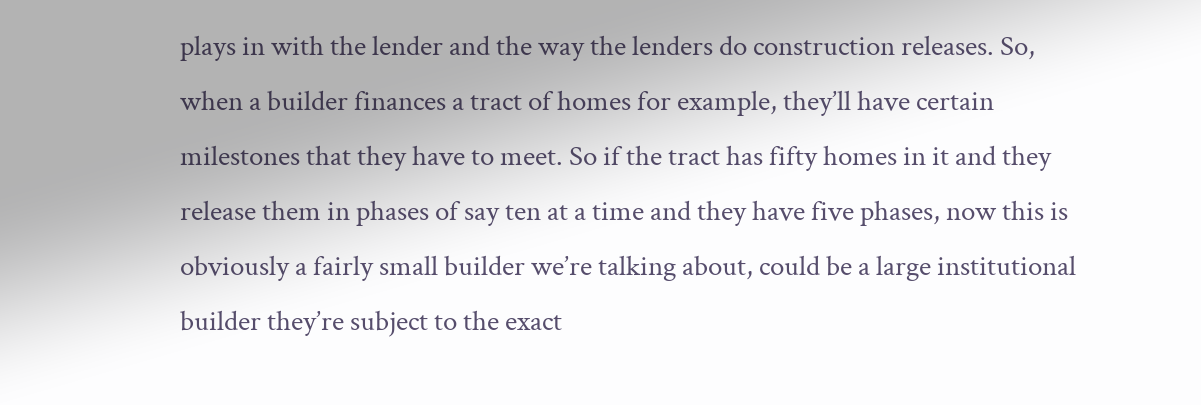plays in with the lender and the way the lenders do construction releases. So, when a builder finances a tract of homes for example, they’ll have certain milestones that they have to meet. So if the tract has fifty homes in it and they release them in phases of say ten at a time and they have five phases, now this is obviously a fairly small builder we’re talking about, could be a large institutional builder they’re subject to the exact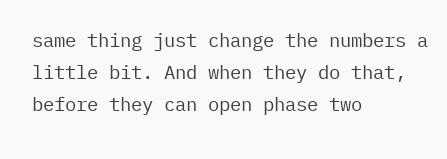same thing just change the numbers a little bit. And when they do that, before they can open phase two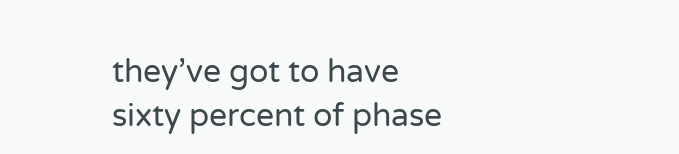they’ve got to have sixty percent of phase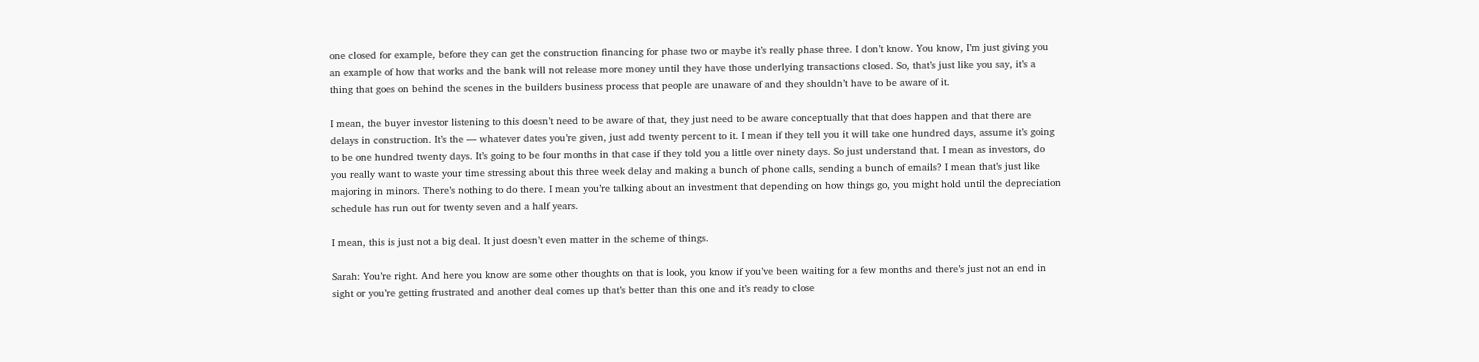one closed for example, before they can get the construction financing for phase two or maybe it’s really phase three. I don’t know. You know, I’m just giving you an example of how that works and the bank will not release more money until they have those underlying transactions closed. So, that’s just like you say, it’s a thing that goes on behind the scenes in the builders business process that people are unaware of and they shouldn’t have to be aware of it.

I mean, the buyer investor listening to this doesn’t need to be aware of that, they just need to be aware conceptually that that does happen and that there are delays in construction. It’s the — whatever dates you’re given, just add twenty percent to it. I mean if they tell you it will take one hundred days, assume it’s going to be one hundred twenty days. It’s going to be four months in that case if they told you a little over ninety days. So just understand that. I mean as investors, do you really want to waste your time stressing about this three week delay and making a bunch of phone calls, sending a bunch of emails? I mean that’s just like majoring in minors. There’s nothing to do there. I mean you’re talking about an investment that depending on how things go, you might hold until the depreciation schedule has run out for twenty seven and a half years.

I mean, this is just not a big deal. It just doesn’t even matter in the scheme of things.

Sarah: You’re right. And here you know are some other thoughts on that is look, you know if you’ve been waiting for a few months and there’s just not an end in sight or you’re getting frustrated and another deal comes up that’s better than this one and it’s ready to close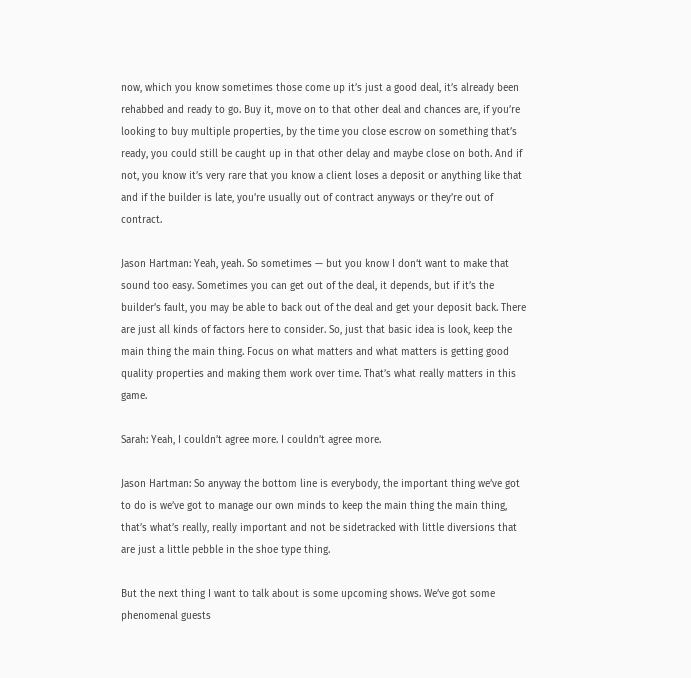now, which you know sometimes those come up it’s just a good deal, it’s already been rehabbed and ready to go. Buy it, move on to that other deal and chances are, if you’re looking to buy multiple properties, by the time you close escrow on something that’s ready, you could still be caught up in that other delay and maybe close on both. And if not, you know it’s very rare that you know a client loses a deposit or anything like that and if the builder is late, you’re usually out of contract anyways or they’re out of contract.

Jason Hartman: Yeah, yeah. So sometimes — but you know I don‘t want to make that sound too easy. Sometimes you can get out of the deal, it depends, but if it’s the builder’s fault, you may be able to back out of the deal and get your deposit back. There are just all kinds of factors here to consider. So, just that basic idea is look, keep the main thing the main thing. Focus on what matters and what matters is getting good quality properties and making them work over time. That’s what really matters in this game.

Sarah: Yeah, I couldn’t agree more. I couldn’t agree more.

Jason Hartman: So anyway the bottom line is everybody, the important thing we’ve got to do is we’ve got to manage our own minds to keep the main thing the main thing, that’s what’s really, really important and not be sidetracked with little diversions that are just a little pebble in the shoe type thing.

But the next thing I want to talk about is some upcoming shows. We’ve got some phenomenal guests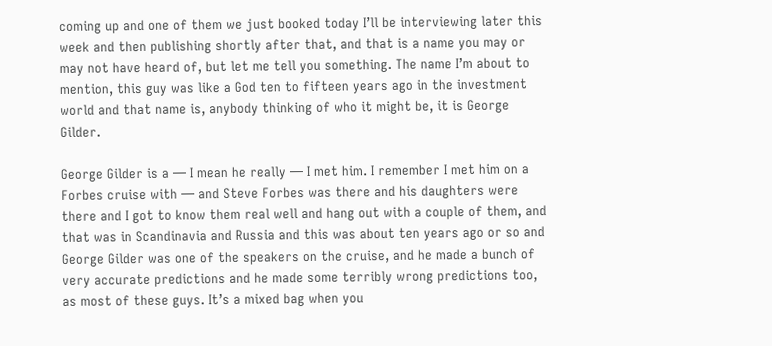coming up and one of them we just booked today I’ll be interviewing later this week and then publishing shortly after that, and that is a name you may or may not have heard of, but let me tell you something. The name I’m about to mention, this guy was like a God ten to fifteen years ago in the investment world and that name is, anybody thinking of who it might be, it is George Gilder.

George Gilder is a — I mean he really — I met him. I remember I met him on a Forbes cruise with — and Steve Forbes was there and his daughters were there and I got to know them real well and hang out with a couple of them, and that was in Scandinavia and Russia and this was about ten years ago or so and George Gilder was one of the speakers on the cruise, and he made a bunch of very accurate predictions and he made some terribly wrong predictions too, as most of these guys. It’s a mixed bag when you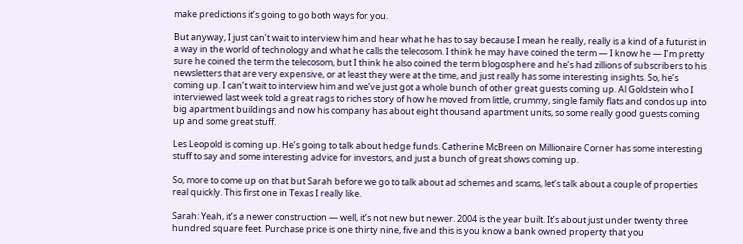make predictions it’s going to go both ways for you.

But anyway, I just can’t wait to interview him and hear what he has to say because I mean he really, really is a kind of a futurist in a way in the world of technology and what he calls the telecosom. I think he may have coined the term — I know he — I’m pretty sure he coined the term the telecosom, but I think he also coined the term blogosphere and he’s had zillions of subscribers to his newsletters that are very expensive, or at least they were at the time, and just really has some interesting insights. So, he’s coming up. I can’t wait to interview him and we’ve just got a whole bunch of other great guests coming up. Al Goldstein who I interviewed last week told a great rags to riches story of how he moved from little, crummy, single family flats and condos up into big apartment buildings and now his company has about eight thousand apartment units, so some really good guests coming up and some great stuff.

Les Leopold is coming up. He’s going to talk about hedge funds. Catherine McBreen on Millionaire Corner has some interesting stuff to say and some interesting advice for investors, and just a bunch of great shows coming up.

So, more to come up on that but Sarah before we go to talk about ad schemes and scams, let’s talk about a couple of properties real quickly. This first one in Texas I really like.

Sarah: Yeah, it’s a newer construction — well, it’s not new but newer. 2004 is the year built. It’s about just under twenty three hundred square feet. Purchase price is one thirty nine, five and this is you know a bank owned property that you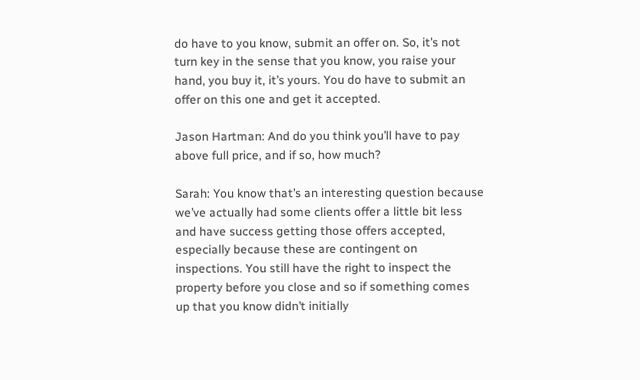do have to you know, submit an offer on. So, it’s not turn key in the sense that you know, you raise your hand, you buy it, it’s yours. You do have to submit an offer on this one and get it accepted.

Jason Hartman: And do you think you’ll have to pay above full price, and if so, how much?

Sarah: You know that’s an interesting question because we’ve actually had some clients offer a little bit less and have success getting those offers accepted, especially because these are contingent on inspections. You still have the right to inspect the property before you close and so if something comes up that you know didn’t initially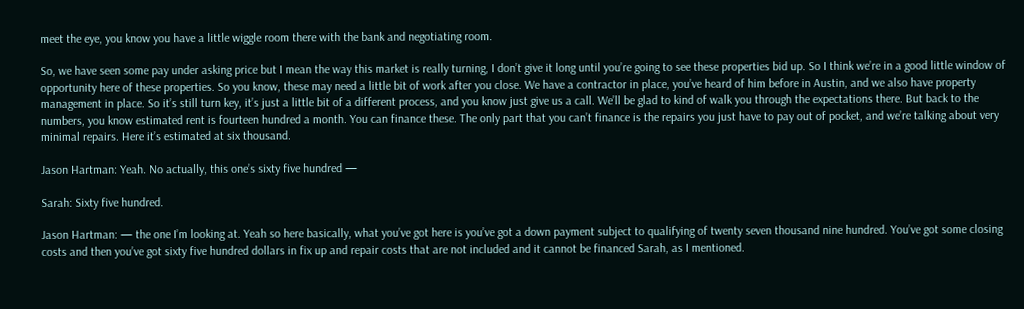meet the eye, you know you have a little wiggle room there with the bank and negotiating room.

So, we have seen some pay under asking price but I mean the way this market is really turning, I don’t give it long until you’re going to see these properties bid up. So I think we’re in a good little window of opportunity here of these properties. So you know, these may need a little bit of work after you close. We have a contractor in place, you’ve heard of him before in Austin, and we also have property management in place. So it’s still turn key, it’s just a little bit of a different process, and you know just give us a call. We’ll be glad to kind of walk you through the expectations there. But back to the numbers, you know estimated rent is fourteen hundred a month. You can finance these. The only part that you can’t finance is the repairs you just have to pay out of pocket, and we’re talking about very minimal repairs. Here it’s estimated at six thousand.

Jason Hartman: Yeah. No actually, this one’s sixty five hundred —

Sarah: Sixty five hundred.

Jason Hartman: — the one I’m looking at. Yeah so here basically, what you’ve got here is you’ve got a down payment subject to qualifying of twenty seven thousand nine hundred. You’ve got some closing costs and then you’ve got sixty five hundred dollars in fix up and repair costs that are not included and it cannot be financed Sarah, as I mentioned.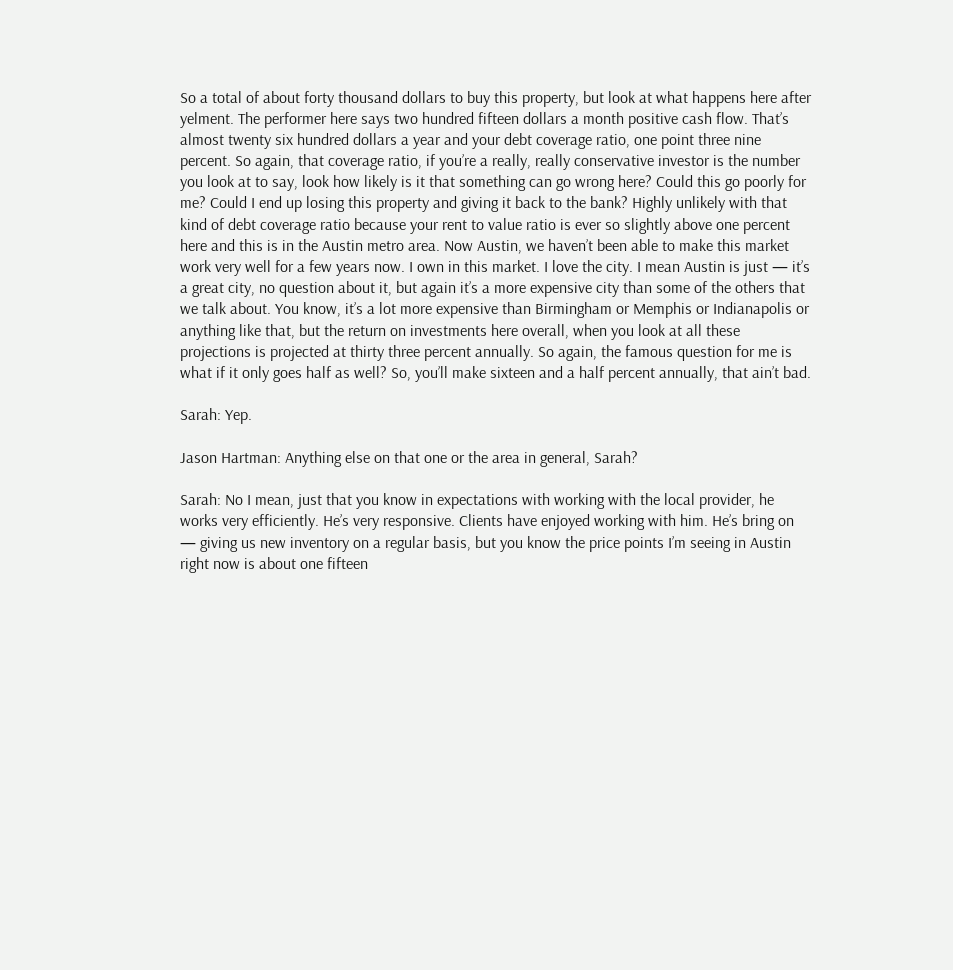So a total of about forty thousand dollars to buy this property, but look at what happens here after yelment. The performer here says two hundred fifteen dollars a month positive cash flow. That’s almost twenty six hundred dollars a year and your debt coverage ratio, one point three nine percent. So again, that coverage ratio, if you’re a really, really conservative investor is the number you look at to say, look how likely is it that something can go wrong here? Could this go poorly for me? Could I end up losing this property and giving it back to the bank? Highly unlikely with that kind of debt coverage ratio because your rent to value ratio is ever so slightly above one percent here and this is in the Austin metro area. Now Austin, we haven’t been able to make this market work very well for a few years now. I own in this market. I love the city. I mean Austin is just — it’s a great city, no question about it, but again it’s a more expensive city than some of the others that we talk about. You know, it’s a lot more expensive than Birmingham or Memphis or Indianapolis or anything like that, but the return on investments here overall, when you look at all these projections is projected at thirty three percent annually. So again, the famous question for me is what if it only goes half as well? So, you’ll make sixteen and a half percent annually, that ain’t bad.

Sarah: Yep.

Jason Hartman: Anything else on that one or the area in general, Sarah?

Sarah: No I mean, just that you know in expectations with working with the local provider, he works very efficiently. He’s very responsive. Clients have enjoyed working with him. He’s bring on — giving us new inventory on a regular basis, but you know the price points I’m seeing in Austin right now is about one fifteen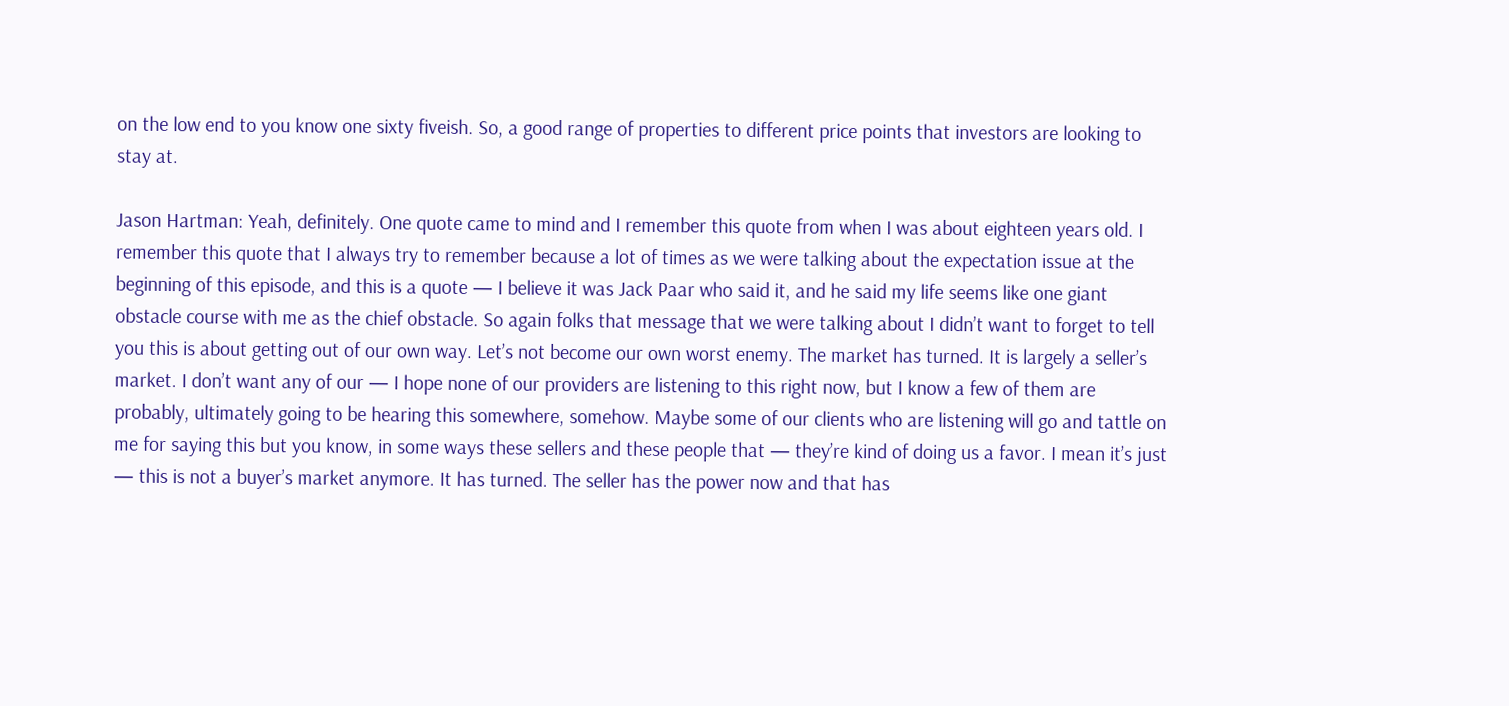on the low end to you know one sixty fiveish. So, a good range of properties to different price points that investors are looking to stay at.

Jason Hartman: Yeah, definitely. One quote came to mind and I remember this quote from when I was about eighteen years old. I remember this quote that I always try to remember because a lot of times as we were talking about the expectation issue at the beginning of this episode, and this is a quote — I believe it was Jack Paar who said it, and he said my life seems like one giant obstacle course with me as the chief obstacle. So again folks that message that we were talking about I didn’t want to forget to tell you this is about getting out of our own way. Let’s not become our own worst enemy. The market has turned. It is largely a seller’s market. I don’t want any of our — I hope none of our providers are listening to this right now, but I know a few of them are probably, ultimately going to be hearing this somewhere, somehow. Maybe some of our clients who are listening will go and tattle on me for saying this but you know, in some ways these sellers and these people that — they’re kind of doing us a favor. I mean it’s just — this is not a buyer’s market anymore. It has turned. The seller has the power now and that has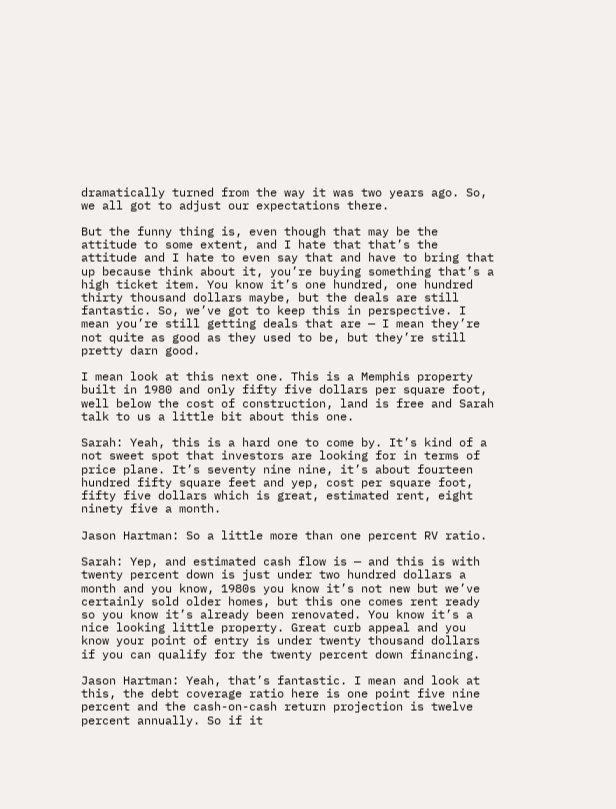dramatically turned from the way it was two years ago. So, we all got to adjust our expectations there.

But the funny thing is, even though that may be the attitude to some extent, and I hate that that’s the attitude and I hate to even say that and have to bring that up because think about it, you’re buying something that’s a high ticket item. You know it’s one hundred, one hundred thirty thousand dollars maybe, but the deals are still fantastic. So, we’ve got to keep this in perspective. I mean you’re still getting deals that are — I mean they’re not quite as good as they used to be, but they’re still pretty darn good.

I mean look at this next one. This is a Memphis property built in 1980 and only fifty five dollars per square foot, well below the cost of construction, land is free and Sarah talk to us a little bit about this one.

Sarah: Yeah, this is a hard one to come by. It’s kind of a not sweet spot that investors are looking for in terms of price plane. It’s seventy nine nine, it’s about fourteen hundred fifty square feet and yep, cost per square foot, fifty five dollars which is great, estimated rent, eight ninety five a month.

Jason Hartman: So a little more than one percent RV ratio.

Sarah: Yep, and estimated cash flow is — and this is with twenty percent down is just under two hundred dollars a month and you know, 1980s you know it’s not new but we’ve certainly sold older homes, but this one comes rent ready so you know it’s already been renovated. You know it’s a nice looking little property. Great curb appeal and you know your point of entry is under twenty thousand dollars if you can qualify for the twenty percent down financing.

Jason Hartman: Yeah, that’s fantastic. I mean and look at this, the debt coverage ratio here is one point five nine percent and the cash-on-cash return projection is twelve percent annually. So if it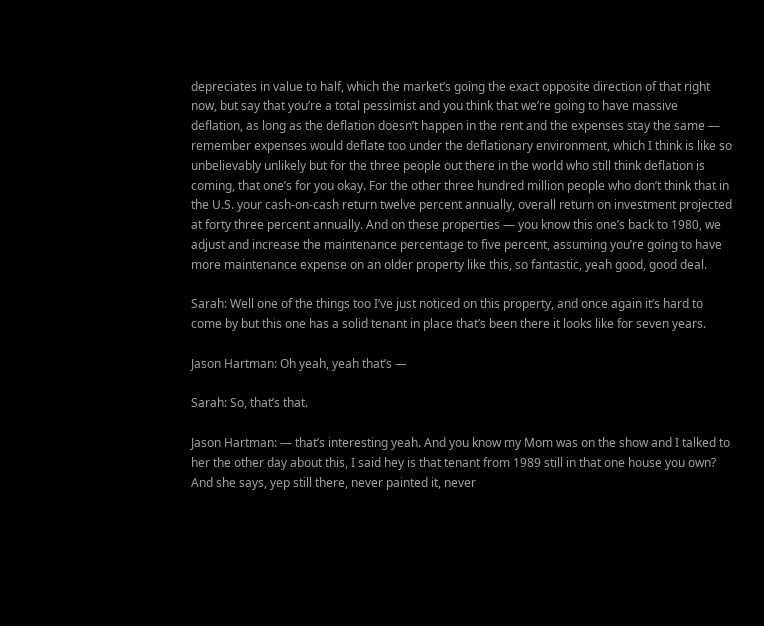depreciates in value to half, which the market’s going the exact opposite direction of that right now, but say that you’re a total pessimist and you think that we’re going to have massive deflation, as long as the deflation doesn’t happen in the rent and the expenses stay the same — remember expenses would deflate too under the deflationary environment, which I think is like so unbelievably unlikely but for the three people out there in the world who still think deflation is coming, that one’s for you okay. For the other three hundred million people who don’t think that in the U.S. your cash-on-cash return twelve percent annually, overall return on investment projected at forty three percent annually. And on these properties — you know this one’s back to 1980, we adjust and increase the maintenance percentage to five percent, assuming you’re going to have more maintenance expense on an older property like this, so fantastic, yeah good, good deal.

Sarah: Well one of the things too I’ve just noticed on this property, and once again it’s hard to come by but this one has a solid tenant in place that’s been there it looks like for seven years.

Jason Hartman: Oh yeah, yeah that’s —

Sarah: So, that’s that.

Jason Hartman: — that’s interesting yeah. And you know my Mom was on the show and I talked to her the other day about this, I said hey is that tenant from 1989 still in that one house you own? And she says, yep still there, never painted it, never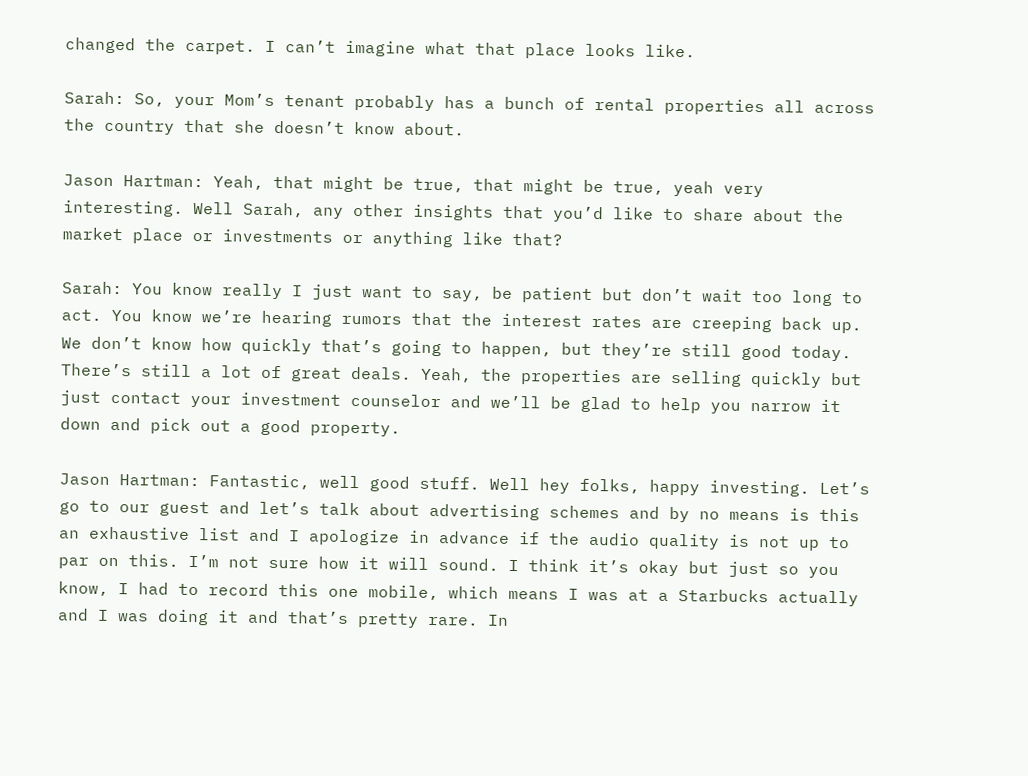changed the carpet. I can’t imagine what that place looks like.

Sarah: So, your Mom’s tenant probably has a bunch of rental properties all across the country that she doesn’t know about.

Jason Hartman: Yeah, that might be true, that might be true, yeah very interesting. Well Sarah, any other insights that you’d like to share about the market place or investments or anything like that?

Sarah: You know really I just want to say, be patient but don’t wait too long to act. You know we’re hearing rumors that the interest rates are creeping back up. We don’t know how quickly that’s going to happen, but they’re still good today. There’s still a lot of great deals. Yeah, the properties are selling quickly but just contact your investment counselor and we’ll be glad to help you narrow it down and pick out a good property.

Jason Hartman: Fantastic, well good stuff. Well hey folks, happy investing. Let’s go to our guest and let’s talk about advertising schemes and by no means is this an exhaustive list and I apologize in advance if the audio quality is not up to par on this. I’m not sure how it will sound. I think it’s okay but just so you know, I had to record this one mobile, which means I was at a Starbucks actually and I was doing it and that’s pretty rare. In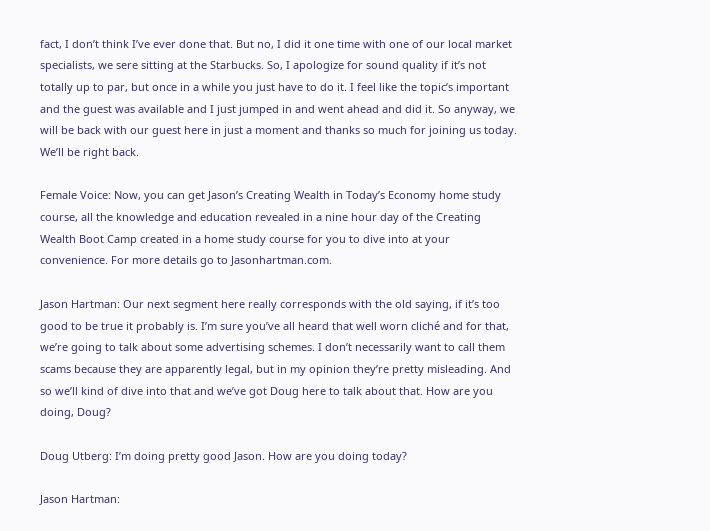fact, I don’t think I’ve ever done that. But no, I did it one time with one of our local market specialists, we sere sitting at the Starbucks. So, I apologize for sound quality if it’s not totally up to par, but once in a while you just have to do it. I feel like the topic’s important and the guest was available and I just jumped in and went ahead and did it. So anyway, we will be back with our guest here in just a moment and thanks so much for joining us today. We’ll be right back.

Female Voice: Now, you can get Jason’s Creating Wealth in Today’s Economy home study course, all the knowledge and education revealed in a nine hour day of the Creating Wealth Boot Camp created in a home study course for you to dive into at your convenience. For more details go to Jasonhartman.com.

Jason Hartman: Our next segment here really corresponds with the old saying, if it’s too good to be true it probably is. I’m sure you’ve all heard that well worn cliché and for that, we’re going to talk about some advertising schemes. I don’t necessarily want to call them scams because they are apparently legal, but in my opinion they’re pretty misleading. And so we’ll kind of dive into that and we’ve got Doug here to talk about that. How are you doing, Doug?

Doug Utberg: I’m doing pretty good Jason. How are you doing today?

Jason Hartman: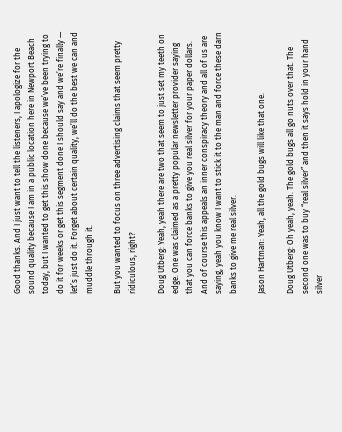Good thanks. And I just want to tell the listeners, I apologize for the sound quality because I am in a public location here in Newport Beach today, but I wanted to get this show done because we’ve been trying to do it for weeks or get this segment done I should say and we’re finally — let’s just do it. Forget about certain quality, we’ll do the best we can and muddle through it.

But you wanted to focus on three advertising claims that seem pretty ridiculous, right?

Doug Utberg: Yeah, yeah there are two that seem to just set my teeth on edge. One was claimed as a pretty popular newsletter provider saying that you can force banks to give you real silver for your paper dollars. And of course this appeals an inner conspiracy theory and all of us are saying, yeah you know I want to stick it to the man and force these darn banks to give me real silver.

Jason Hartman: Yeah, all the gold bugs will like that one.

Doug Utberg: Oh yeah, yeah. The gold bugs all go nuts over that. The second one was to buy “real silver” and then it says hold in your hand silver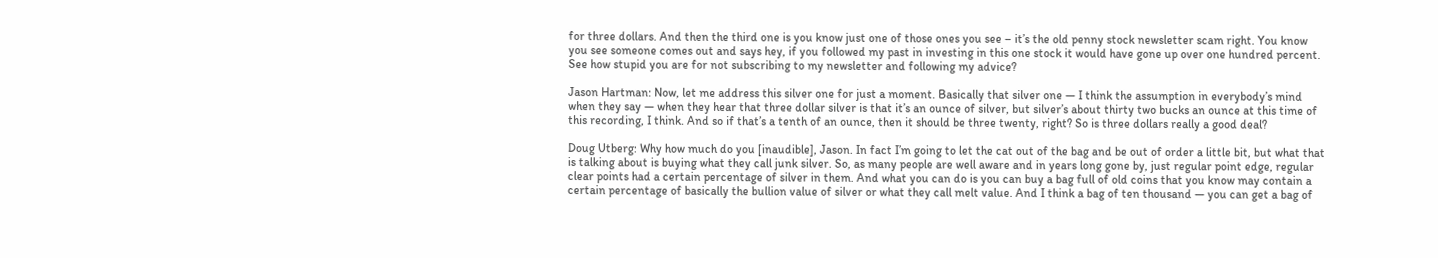for three dollars. And then the third one is you know just one of those ones you see – it’s the old penny stock newsletter scam right. You know you see someone comes out and says hey, if you followed my past in investing in this one stock it would have gone up over one hundred percent. See how stupid you are for not subscribing to my newsletter and following my advice?

Jason Hartman: Now, let me address this silver one for just a moment. Basically that silver one — I think the assumption in everybody’s mind when they say — when they hear that three dollar silver is that it’s an ounce of silver, but silver’s about thirty two bucks an ounce at this time of this recording, I think. And so if that’s a tenth of an ounce, then it should be three twenty, right? So is three dollars really a good deal?

Doug Utberg: Why how much do you [inaudible], Jason. In fact I’m going to let the cat out of the bag and be out of order a little bit, but what that is talking about is buying what they call junk silver. So, as many people are well aware and in years long gone by, just regular point edge, regular clear points had a certain percentage of silver in them. And what you can do is you can buy a bag full of old coins that you know may contain a certain percentage of basically the bullion value of silver or what they call melt value. And I think a bag of ten thousand — you can get a bag of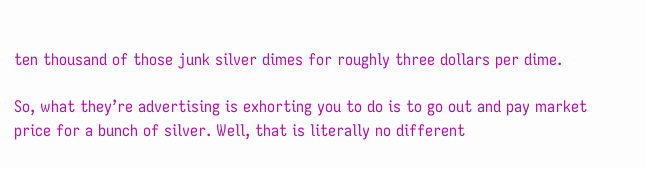ten thousand of those junk silver dimes for roughly three dollars per dime.

So, what they’re advertising is exhorting you to do is to go out and pay market price for a bunch of silver. Well, that is literally no different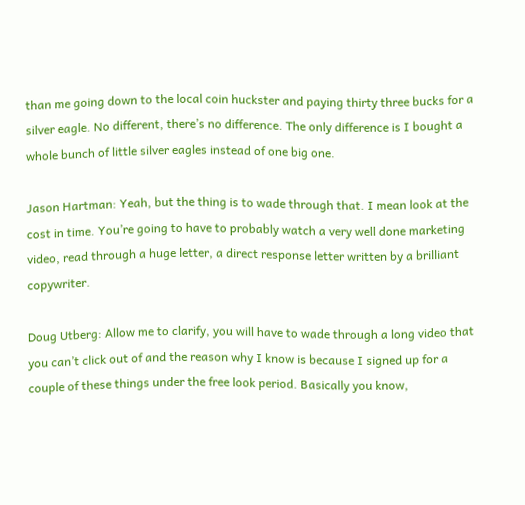than me going down to the local coin huckster and paying thirty three bucks for a silver eagle. No different, there’s no difference. The only difference is I bought a whole bunch of little silver eagles instead of one big one.

Jason Hartman: Yeah, but the thing is to wade through that. I mean look at the cost in time. You’re going to have to probably watch a very well done marketing video, read through a huge letter, a direct response letter written by a brilliant copywriter.

Doug Utberg: Allow me to clarify, you will have to wade through a long video that you can’t click out of and the reason why I know is because I signed up for a couple of these things under the free look period. Basically you know,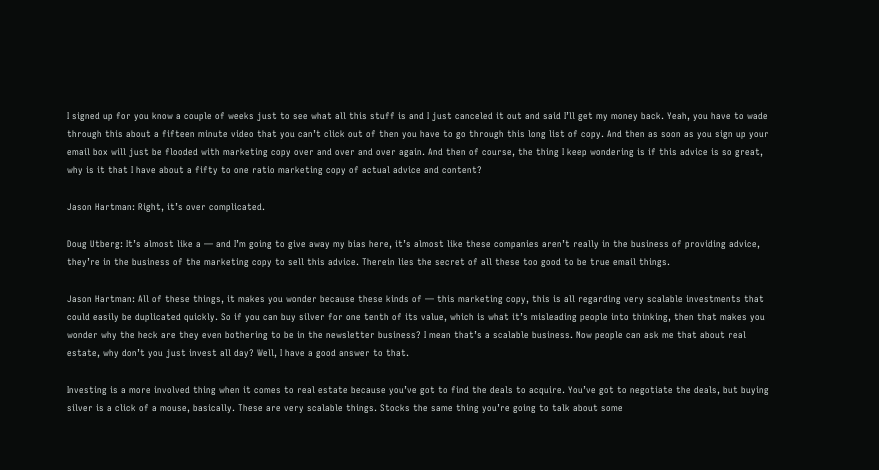I signed up for you know a couple of weeks just to see what all this stuff is and I just canceled it out and said I’ll get my money back. Yeah, you have to wade through this about a fifteen minute video that you can’t click out of then you have to go through this long list of copy. And then as soon as you sign up your email box will just be flooded with marketing copy over and over and over again. And then of course, the thing I keep wondering is if this advice is so great, why is it that I have about a fifty to one ratio marketing copy of actual advice and content?

Jason Hartman: Right, it’s over complicated.

Doug Utberg: It’s almost like a — and I’m going to give away my bias here, it’s almost like these companies aren’t really in the business of providing advice, they’re in the business of the marketing copy to sell this advice. Therein lies the secret of all these too good to be true email things.

Jason Hartman: All of these things, it makes you wonder because these kinds of — this marketing copy, this is all regarding very scalable investments that could easily be duplicated quickly. So if you can buy silver for one tenth of its value, which is what it’s misleading people into thinking, then that makes you wonder why the heck are they even bothering to be in the newsletter business? I mean that’s a scalable business. Now people can ask me that about real estate, why don’t you just invest all day? Well, I have a good answer to that.

Investing is a more involved thing when it comes to real estate because you’ve got to find the deals to acquire. You’ve got to negotiate the deals, but buying silver is a click of a mouse, basically. These are very scalable things. Stocks the same thing you’re going to talk about some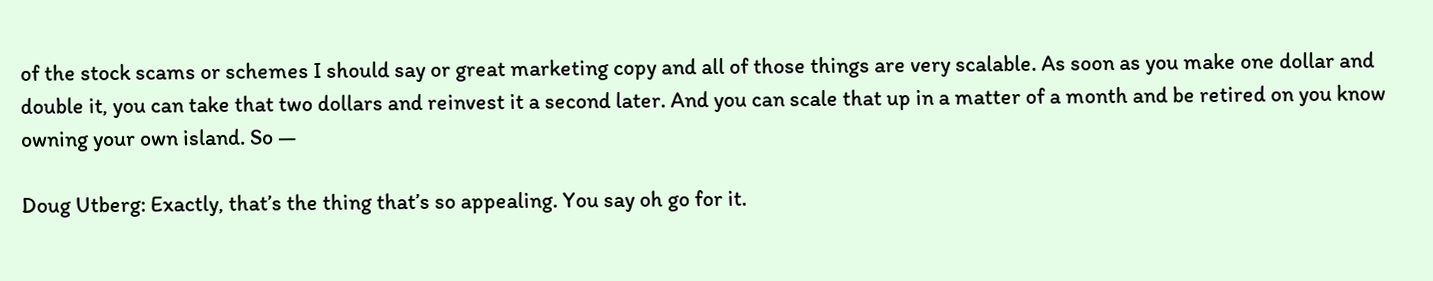of the stock scams or schemes I should say or great marketing copy and all of those things are very scalable. As soon as you make one dollar and double it, you can take that two dollars and reinvest it a second later. And you can scale that up in a matter of a month and be retired on you know owning your own island. So —

Doug Utberg: Exactly, that’s the thing that’s so appealing. You say oh go for it.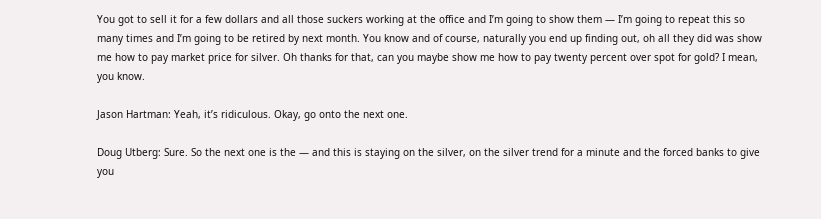You got to sell it for a few dollars and all those suckers working at the office and I’m going to show them — I’m going to repeat this so many times and I’m going to be retired by next month. You know and of course, naturally you end up finding out, oh all they did was show me how to pay market price for silver. Oh thanks for that, can you maybe show me how to pay twenty percent over spot for gold? I mean, you know.

Jason Hartman: Yeah, it’s ridiculous. Okay, go onto the next one.

Doug Utberg: Sure. So the next one is the — and this is staying on the silver, on the silver trend for a minute and the forced banks to give you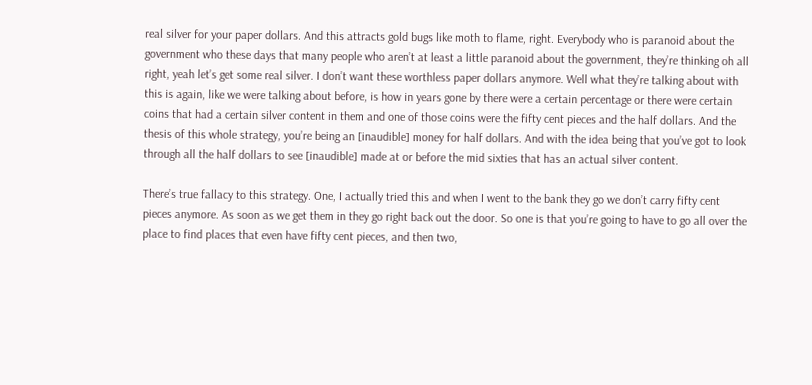real silver for your paper dollars. And this attracts gold bugs like moth to flame, right. Everybody who is paranoid about the government who these days that many people who aren’t at least a little paranoid about the government, they’re thinking oh all right, yeah let’s get some real silver. I don’t want these worthless paper dollars anymore. Well what they’re talking about with this is again, like we were talking about before, is how in years gone by there were a certain percentage or there were certain coins that had a certain silver content in them and one of those coins were the fifty cent pieces and the half dollars. And the thesis of this whole strategy, you’re being an [inaudible] money for half dollars. And with the idea being that you’ve got to look through all the half dollars to see [inaudible] made at or before the mid sixties that has an actual silver content.

There’s true fallacy to this strategy. One, I actually tried this and when I went to the bank they go we don’t carry fifty cent pieces anymore. As soon as we get them in they go right back out the door. So one is that you’re going to have to go all over the place to find places that even have fifty cent pieces, and then two,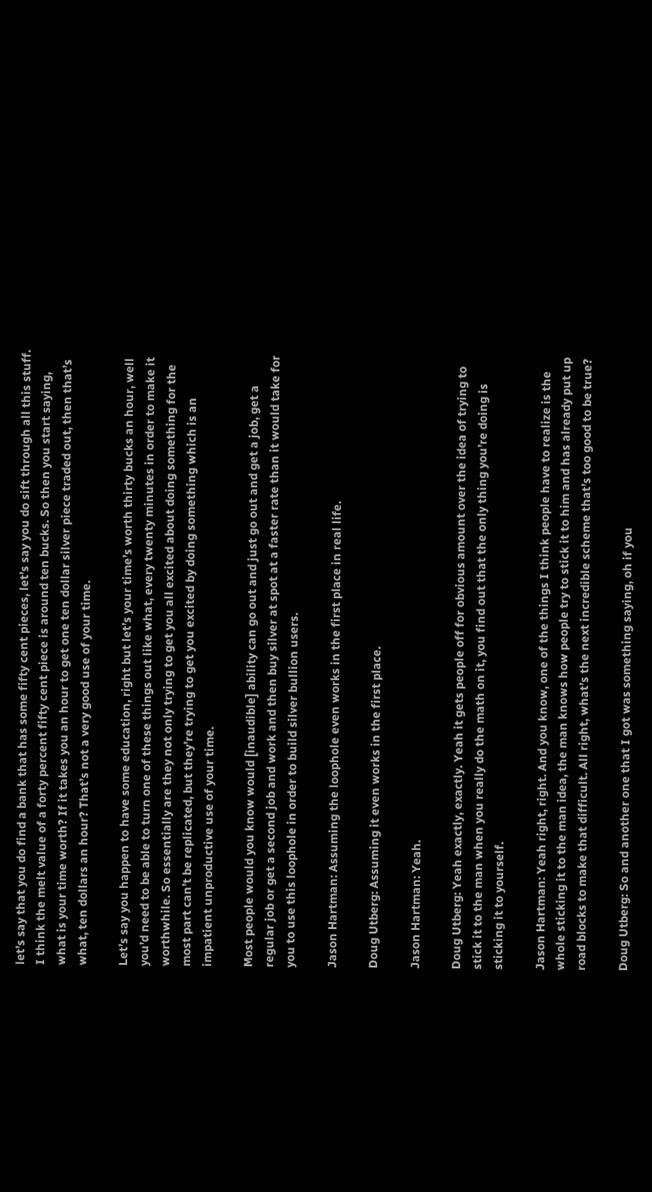let’s say that you do find a bank that has some fifty cent pieces, let’s say you do sift through all this stuff. I think the melt value of a forty percent fifty cent piece is around ten bucks. So then you start saying, what is your time worth? If it takes you an hour to get one ten dollar silver piece traded out, then that’s what, ten dollars an hour? That’s not a very good use of your time.

Let’s say you happen to have some education, right but let’s your time’s worth thirty bucks an hour, well you’d need to be able to turn one of these things out like what, every twenty minutes in order to make it worthwhile. So essentially are they not only trying to get you all excited about doing something for the most part can’t be replicated, but they’re trying to get you excited by doing something which is an impatient unproductive use of your time.

Most people would you know would [inaudible] ability can go out and just go out and get a job, get a regular job or get a second job and work and then buy silver at spot at a faster rate than it would take for you to use this loophole in order to build silver bullion users.

Jason Hartman: Assuming the loophole even works in the first place in real life.

Doug Utberg: Assuming it even works in the first place.

Jason Hartman: Yeah.

Doug Utberg: Yeah exactly, exactly. Yeah it gets people off for obvious amount over the idea of trying to stick it to the man when you really do the math on it, you find out that the only thing you’re doing is sticking it to yourself.

Jason Hartman: Yeah right, right. And you know, one of the things I think people have to realize is the whole sticking it to the man idea, the man knows how people try to stick it to him and has already put up road blocks to make that difficult. All right, what’s the next incredible scheme that’s too good to be true?

Doug Utberg: So and another one that I got was something saying, oh if you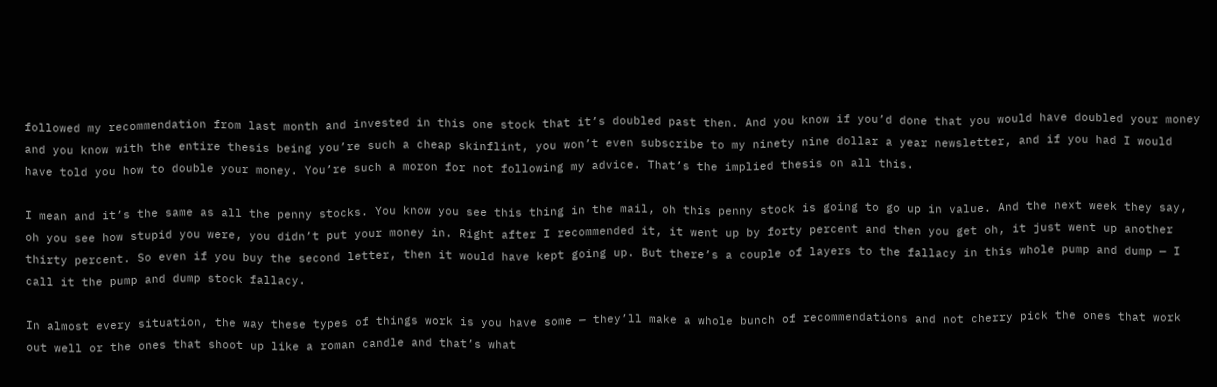followed my recommendation from last month and invested in this one stock that it’s doubled past then. And you know if you’d done that you would have doubled your money and you know with the entire thesis being you’re such a cheap skinflint, you won’t even subscribe to my ninety nine dollar a year newsletter, and if you had I would have told you how to double your money. You’re such a moron for not following my advice. That’s the implied thesis on all this.

I mean and it’s the same as all the penny stocks. You know you see this thing in the mail, oh this penny stock is going to go up in value. And the next week they say, oh you see how stupid you were, you didn’t put your money in. Right after I recommended it, it went up by forty percent and then you get oh, it just went up another thirty percent. So even if you buy the second letter, then it would have kept going up. But there’s a couple of layers to the fallacy in this whole pump and dump — I call it the pump and dump stock fallacy.

In almost every situation, the way these types of things work is you have some — they’ll make a whole bunch of recommendations and not cherry pick the ones that work out well or the ones that shoot up like a roman candle and that’s what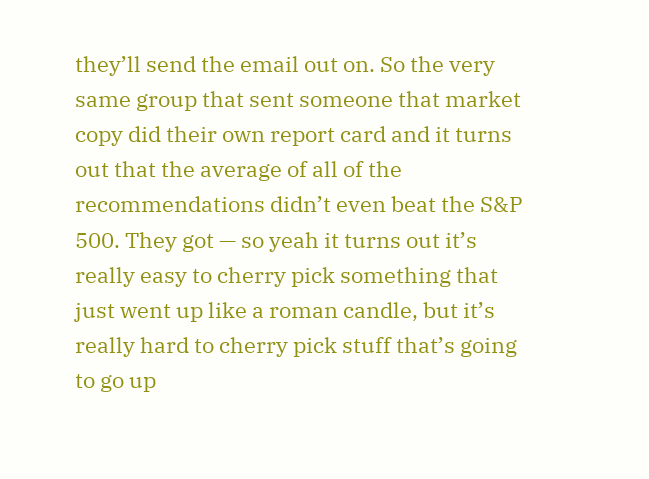they’ll send the email out on. So the very same group that sent someone that market copy did their own report card and it turns out that the average of all of the recommendations didn’t even beat the S&P 500. They got — so yeah it turns out it’s really easy to cherry pick something that just went up like a roman candle, but it’s really hard to cherry pick stuff that’s going to go up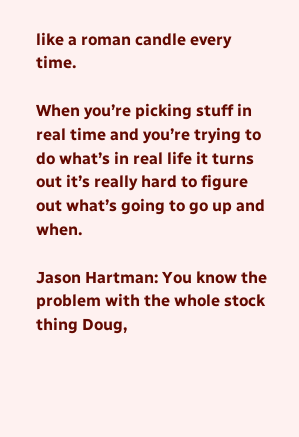like a roman candle every time.

When you’re picking stuff in real time and you’re trying to do what’s in real life it turns out it’s really hard to figure out what’s going to go up and when.

Jason Hartman: You know the problem with the whole stock thing Doug,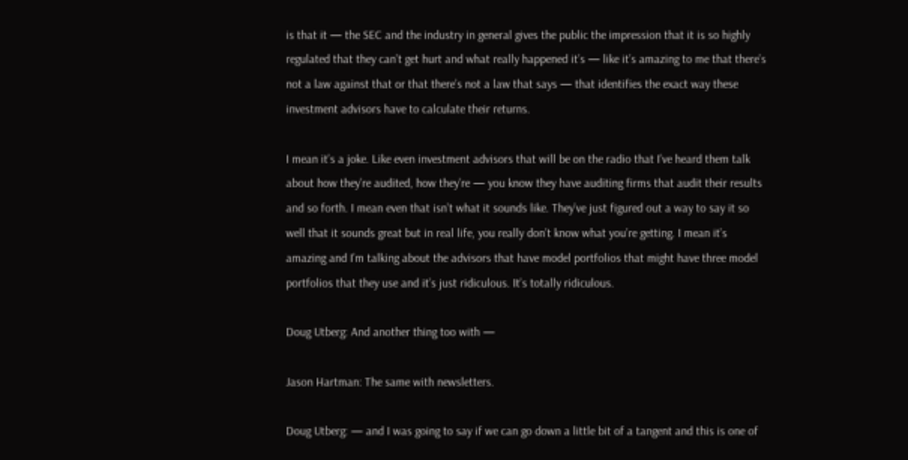is that it — the SEC and the industry in general gives the public the impression that it is so highly regulated that they can’t get hurt and what really happened it’s — like it’s amazing to me that there’s not a law against that or that there’s not a law that says — that identifies the exact way these investment advisors have to calculate their returns.

I mean it’s a joke. Like even investment advisors that will be on the radio that I’ve heard them talk about how they’re audited, how they’re — you know they have auditing firms that audit their results and so forth. I mean even that isn’t what it sounds like. They’ve just figured out a way to say it so well that it sounds great but in real life, you really don’t know what you’re getting. I mean it’s amazing and I’m talking about the advisors that have model portfolios that might have three model portfolios that they use and it’s just ridiculous. It’s totally ridiculous.

Doug Utberg: And another thing too with —

Jason Hartman: The same with newsletters.

Doug Utberg: — and I was going to say if we can go down a little bit of a tangent and this is one of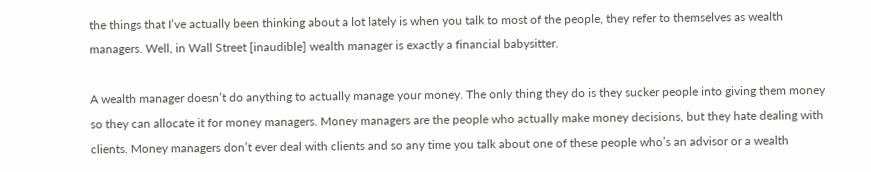the things that I’ve actually been thinking about a lot lately is when you talk to most of the people, they refer to themselves as wealth managers. Well, in Wall Street [inaudible] wealth manager is exactly a financial babysitter.

A wealth manager doesn’t do anything to actually manage your money. The only thing they do is they sucker people into giving them money so they can allocate it for money managers. Money managers are the people who actually make money decisions, but they hate dealing with clients. Money managers don’t ever deal with clients and so any time you talk about one of these people who’s an advisor or a wealth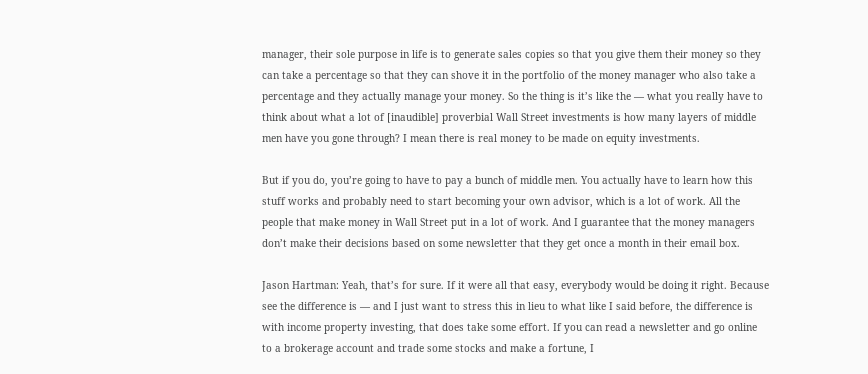manager, their sole purpose in life is to generate sales copies so that you give them their money so they can take a percentage so that they can shove it in the portfolio of the money manager who also take a percentage and they actually manage your money. So the thing is it’s like the — what you really have to think about what a lot of [inaudible] proverbial Wall Street investments is how many layers of middle men have you gone through? I mean there is real money to be made on equity investments.

But if you do, you’re going to have to pay a bunch of middle men. You actually have to learn how this stuff works and probably need to start becoming your own advisor, which is a lot of work. All the people that make money in Wall Street put in a lot of work. And I guarantee that the money managers don’t make their decisions based on some newsletter that they get once a month in their email box.

Jason Hartman: Yeah, that’s for sure. If it were all that easy, everybody would be doing it right. Because see the difference is — and I just want to stress this in lieu to what like I said before, the difference is with income property investing, that does take some effort. If you can read a newsletter and go online to a brokerage account and trade some stocks and make a fortune, I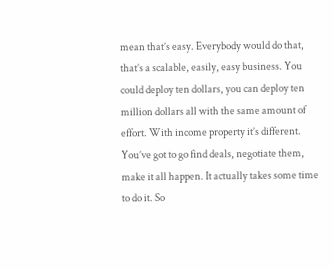mean that’s easy. Everybody would do that, that’s a scalable, easily, easy business. You could deploy ten dollars, you can deploy ten million dollars all with the same amount of effort. With income property it’s different. You’ve got to go find deals, negotiate them, make it all happen. It actually takes some time to do it. So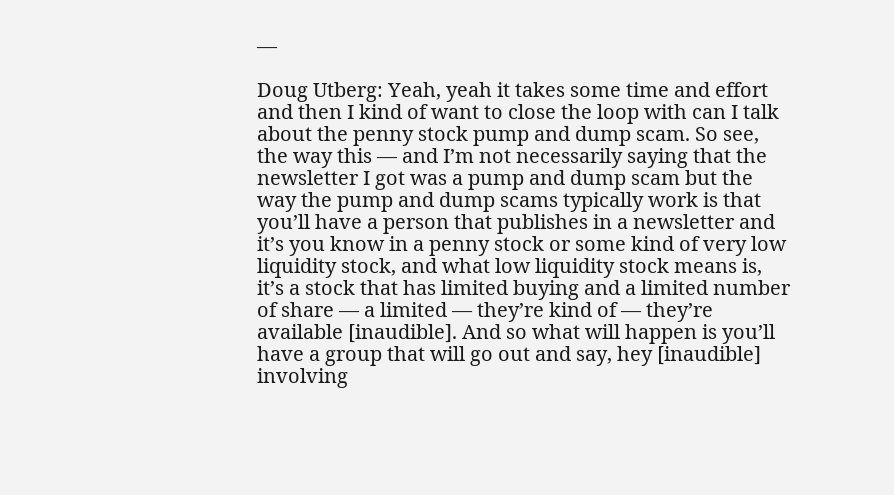—

Doug Utberg: Yeah, yeah it takes some time and effort and then I kind of want to close the loop with can I talk about the penny stock pump and dump scam. So see, the way this — and I’m not necessarily saying that the newsletter I got was a pump and dump scam but the way the pump and dump scams typically work is that you’ll have a person that publishes in a newsletter and it’s you know in a penny stock or some kind of very low liquidity stock, and what low liquidity stock means is, it’s a stock that has limited buying and a limited number of share — a limited — they’re kind of — they’re available [inaudible]. And so what will happen is you’ll have a group that will go out and say, hey [inaudible] involving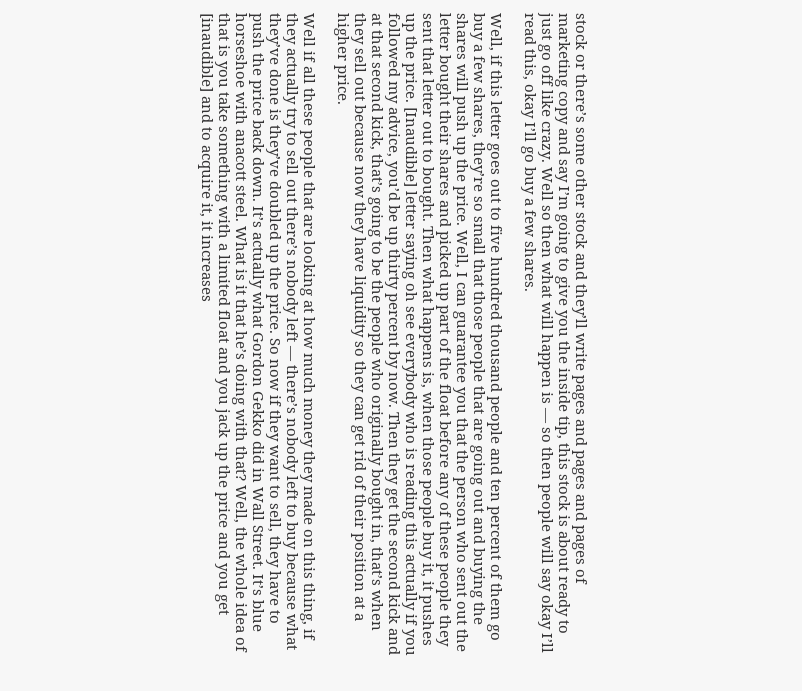stock or there’s some other stock and they’ll write pages and pages and pages of marketing copy and say I’m going to give you the inside tip, this stock is about ready to just go off like crazy. Well so then what will happen is — so then people will say okay I’ll read this, okay I’ll go buy a few shares.

Well, if this letter goes out to five hundred thousand people and ten percent of them go buy a few shares, they’re so small that those people that are going out and buying the shares will push up the price. Well, I can guarantee you that the person who sent out the letter bought their shares and picked up part of the float before any of these people they sent that letter out to bought. Then what happens is, when those people buy it, it pushes up the price. [Inaudible] letter saying oh see everybody who is reading this actually if you followed my advice, you’d be up thirty percent by now. Then they get the second kick and at that second kick, that’s going to be the people who originally bought in, that’s when they sell out because now they have liquidity so they can get rid of their position at a higher price.

Well if all these people that are looking at how much money they made on this thing, if they actually try to sell out there’s nobody left — there’s nobody left to buy because what they’ve done is they’ve doubled up the price. So now if they want to sell, they have to push the price back down. It’s actually what Gordon Gekko did in Wall Street. It’s blue horseshoe with anacott steel. What is it that he’s doing with that? Well, the whole idea of that is you take something with a limited float and you jack up the price and you get [inaudible] and to acquire it, it increases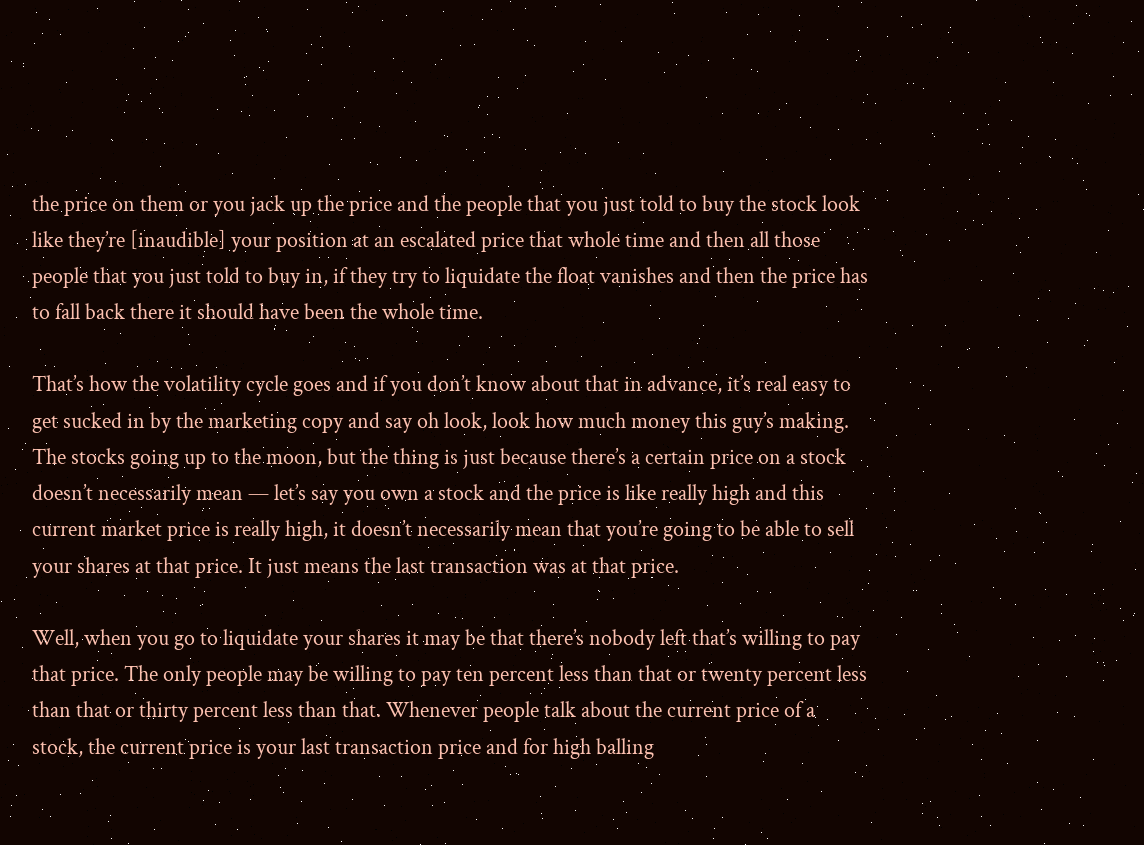the price on them or you jack up the price and the people that you just told to buy the stock look like they’re [inaudible] your position at an escalated price that whole time and then all those people that you just told to buy in, if they try to liquidate the float vanishes and then the price has to fall back there it should have been the whole time.

That’s how the volatility cycle goes and if you don’t know about that in advance, it’s real easy to get sucked in by the marketing copy and say oh look, look how much money this guy’s making. The stocks going up to the moon, but the thing is just because there’s a certain price on a stock doesn’t necessarily mean — let’s say you own a stock and the price is like really high and this current market price is really high, it doesn’t necessarily mean that you’re going to be able to sell your shares at that price. It just means the last transaction was at that price.

Well, when you go to liquidate your shares it may be that there’s nobody left that’s willing to pay that price. The only people may be willing to pay ten percent less than that or twenty percent less than that or thirty percent less than that. Whenever people talk about the current price of a stock, the current price is your last transaction price and for high balling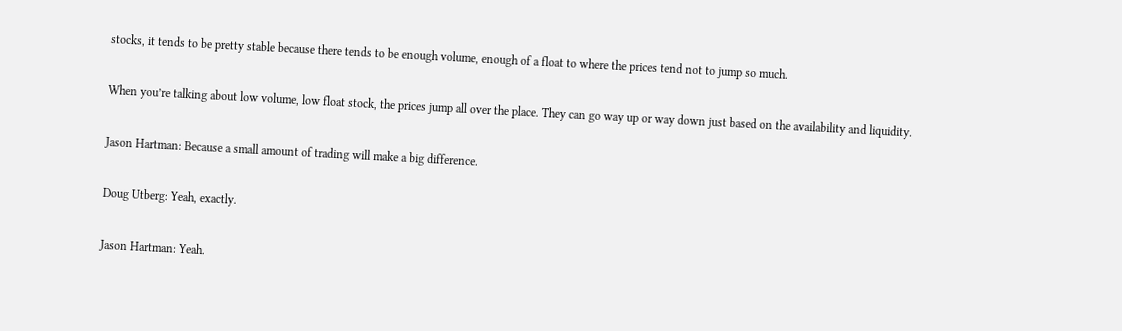stocks, it tends to be pretty stable because there tends to be enough volume, enough of a float to where the prices tend not to jump so much.

When you’re talking about low volume, low float stock, the prices jump all over the place. They can go way up or way down just based on the availability and liquidity.

Jason Hartman: Because a small amount of trading will make a big difference.

Doug Utberg: Yeah, exactly.

Jason Hartman: Yeah.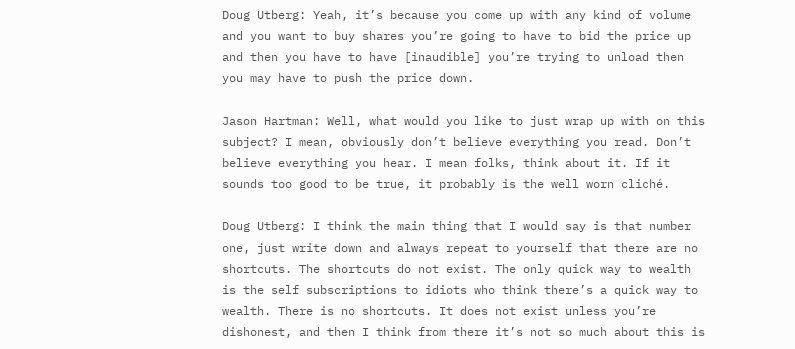Doug Utberg: Yeah, it’s because you come up with any kind of volume and you want to buy shares you’re going to have to bid the price up and then you have to have [inaudible] you’re trying to unload then you may have to push the price down.

Jason Hartman: Well, what would you like to just wrap up with on this subject? I mean, obviously don’t believe everything you read. Don’t believe everything you hear. I mean folks, think about it. If it sounds too good to be true, it probably is the well worn cliché.

Doug Utberg: I think the main thing that I would say is that number one, just write down and always repeat to yourself that there are no shortcuts. The shortcuts do not exist. The only quick way to wealth is the self subscriptions to idiots who think there’s a quick way to wealth. There is no shortcuts. It does not exist unless you’re dishonest, and then I think from there it’s not so much about this is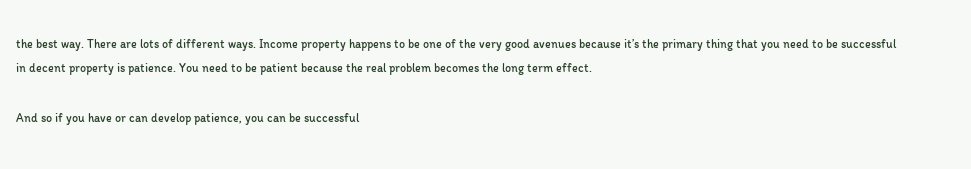the best way. There are lots of different ways. Income property happens to be one of the very good avenues because it’s the primary thing that you need to be successful in decent property is patience. You need to be patient because the real problem becomes the long term effect.

And so if you have or can develop patience, you can be successful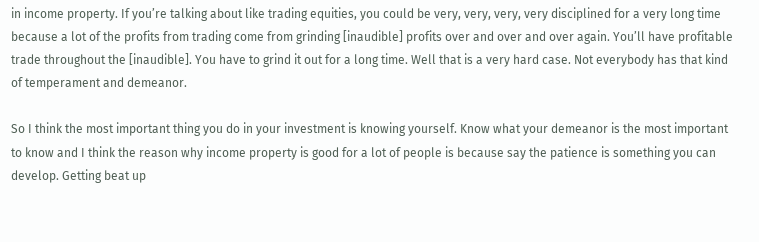in income property. If you’re talking about like trading equities, you could be very, very, very, very disciplined for a very long time because a lot of the profits from trading come from grinding [inaudible] profits over and over and over again. You’ll have profitable trade throughout the [inaudible]. You have to grind it out for a long time. Well that is a very hard case. Not everybody has that kind of temperament and demeanor.

So I think the most important thing you do in your investment is knowing yourself. Know what your demeanor is the most important to know and I think the reason why income property is good for a lot of people is because say the patience is something you can develop. Getting beat up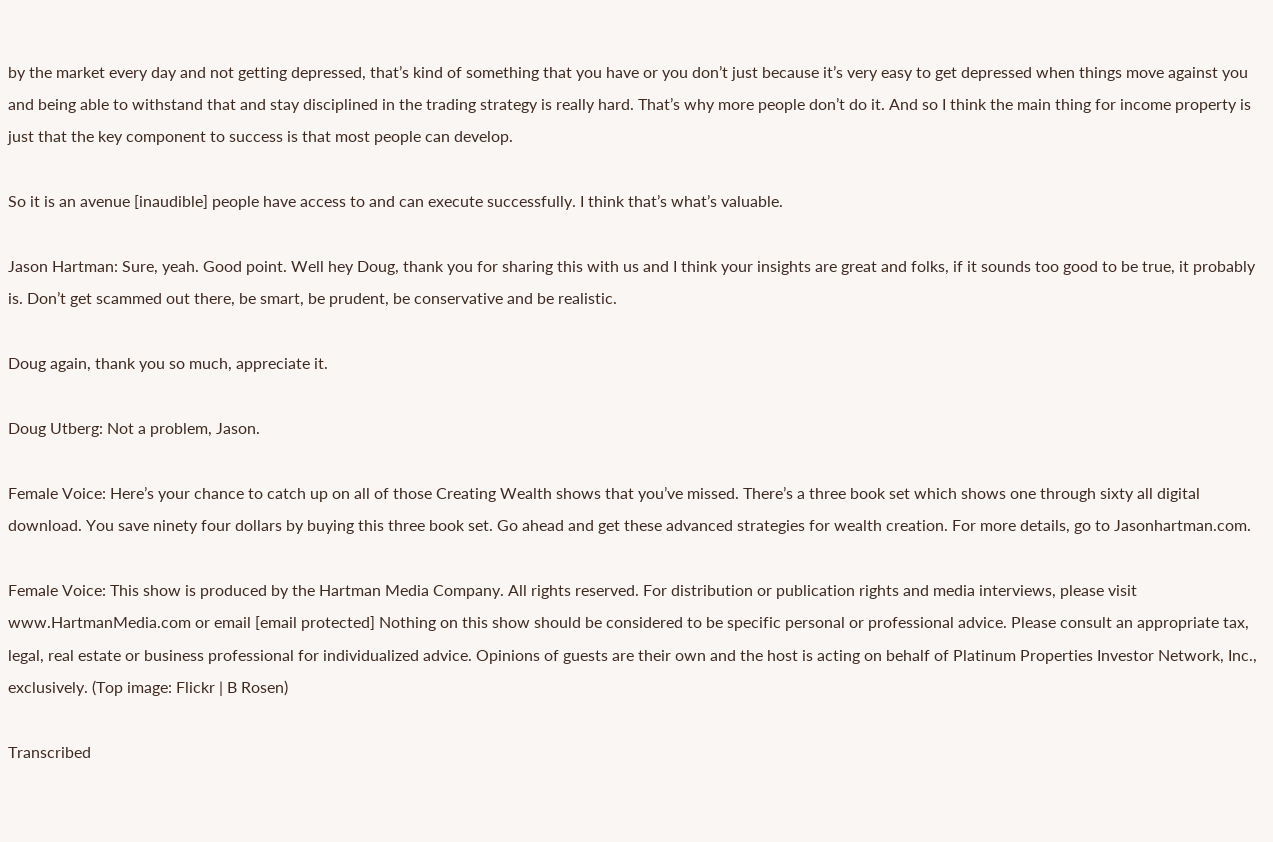by the market every day and not getting depressed, that’s kind of something that you have or you don’t just because it’s very easy to get depressed when things move against you and being able to withstand that and stay disciplined in the trading strategy is really hard. That’s why more people don’t do it. And so I think the main thing for income property is just that the key component to success is that most people can develop.

So it is an avenue [inaudible] people have access to and can execute successfully. I think that’s what’s valuable.

Jason Hartman: Sure, yeah. Good point. Well hey Doug, thank you for sharing this with us and I think your insights are great and folks, if it sounds too good to be true, it probably is. Don’t get scammed out there, be smart, be prudent, be conservative and be realistic.

Doug again, thank you so much, appreciate it.

Doug Utberg: Not a problem, Jason.

Female Voice: Here’s your chance to catch up on all of those Creating Wealth shows that you’ve missed. There’s a three book set which shows one through sixty all digital download. You save ninety four dollars by buying this three book set. Go ahead and get these advanced strategies for wealth creation. For more details, go to Jasonhartman.com.

Female Voice: This show is produced by the Hartman Media Company. All rights reserved. For distribution or publication rights and media interviews, please visit www.HartmanMedia.com or email [email protected] Nothing on this show should be considered to be specific personal or professional advice. Please consult an appropriate tax, legal, real estate or business professional for individualized advice. Opinions of guests are their own and the host is acting on behalf of Platinum Properties Investor Network, Inc., exclusively. (Top image: Flickr | B Rosen)

Transcribed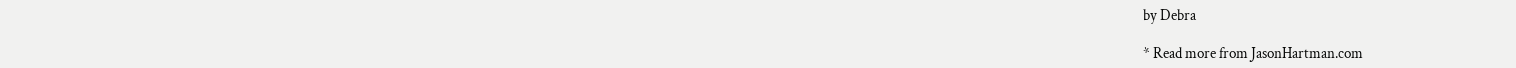by Debra

* Read more from JasonHartman.com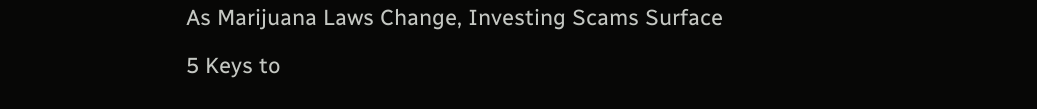As Marijuana Laws Change, Investing Scams Surface

5 Keys to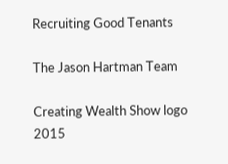Recruiting Good Tenants

The Jason Hartman Team

Creating Wealth Show logo 2015